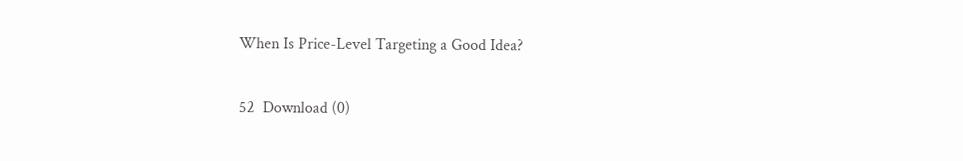When Is Price-Level Targeting a Good Idea?

52  Download (0)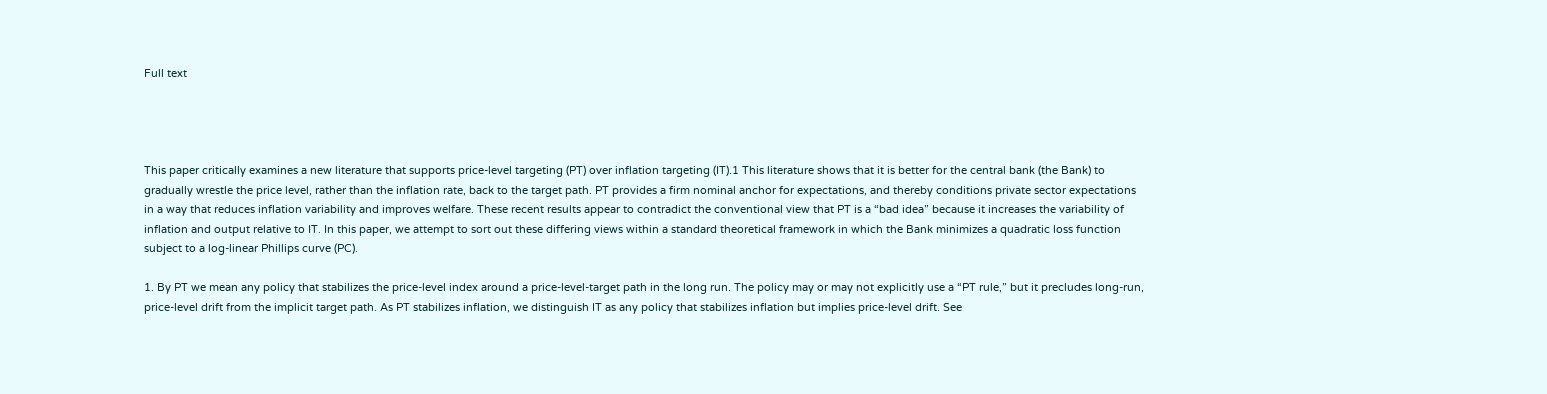Full text




This paper critically examines a new literature that supports price-level targeting (PT) over inflation targeting (IT).1 This literature shows that it is better for the central bank (the Bank) to gradually wrestle the price level, rather than the inflation rate, back to the target path. PT provides a firm nominal anchor for expectations, and thereby conditions private sector expectations in a way that reduces inflation variability and improves welfare. These recent results appear to contradict the conventional view that PT is a “bad idea” because it increases the variability of inflation and output relative to IT. In this paper, we attempt to sort out these differing views within a standard theoretical framework in which the Bank minimizes a quadratic loss function subject to a log-linear Phillips curve (PC).

1. By PT we mean any policy that stabilizes the price-level index around a price-level-target path in the long run. The policy may or may not explicitly use a “PT rule,” but it precludes long-run, price-level drift from the implicit target path. As PT stabilizes inflation, we distinguish IT as any policy that stabilizes inflation but implies price-level drift. See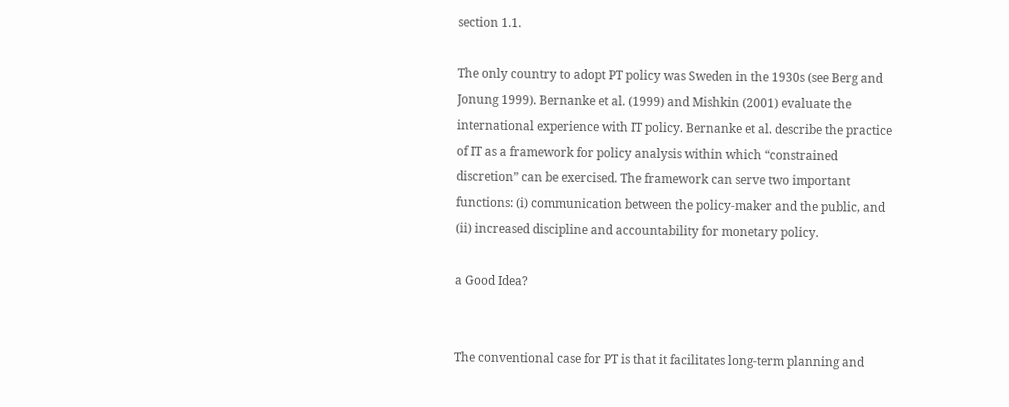section 1.1.

The only country to adopt PT policy was Sweden in the 1930s (see Berg and Jonung 1999). Bernanke et al. (1999) and Mishkin (2001) evaluate the international experience with IT policy. Bernanke et al. describe the practice of IT as a framework for policy analysis within which “constrained discretion” can be exercised. The framework can serve two important functions: (i) communication between the policy-maker and the public, and (ii) increased discipline and accountability for monetary policy.

a Good Idea?


The conventional case for PT is that it facilitates long-term planning and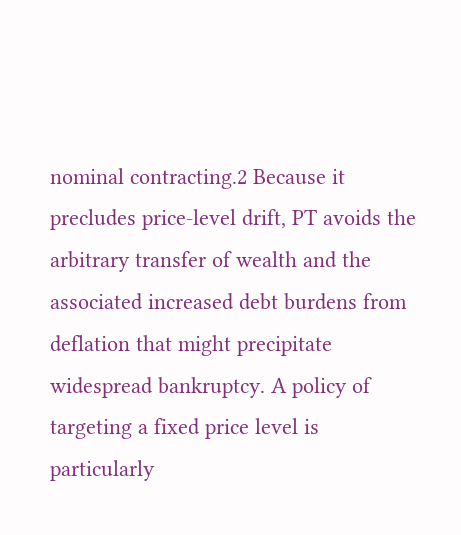nominal contracting.2 Because it precludes price-level drift, PT avoids the arbitrary transfer of wealth and the associated increased debt burdens from deflation that might precipitate widespread bankruptcy. A policy of targeting a fixed price level is particularly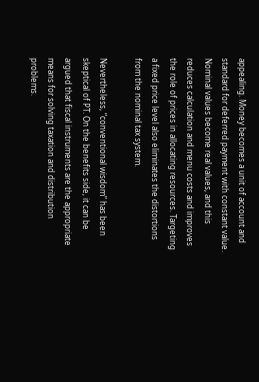appealing. Money becomes a unit of account and standard for deferred payment with constant value. Nominal values become real values, and this reduces calculation and menu costs and improves the role of prices in allocating resources. Targeting a fixed price level also eliminates the distortions from the nominal tax system.

Nevertheless, “conventional wisdom” has been skeptical of PT. On the benefits side, it can be argued that fiscal instruments are the appropriate means for solving taxation and distribution problems.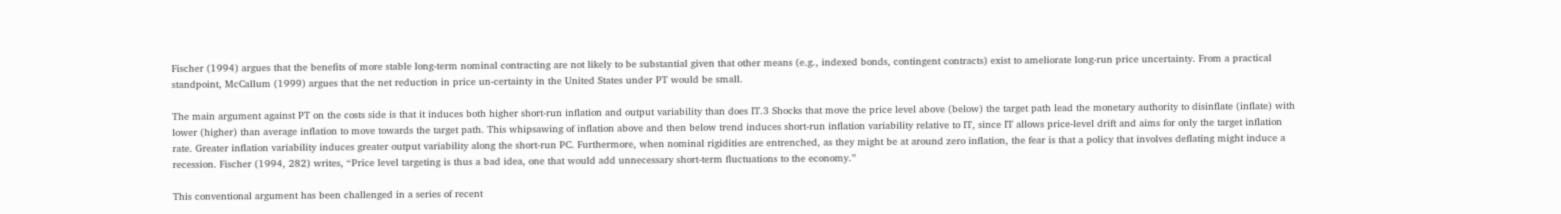Fischer (1994) argues that the benefits of more stable long-term nominal contracting are not likely to be substantial given that other means (e.g., indexed bonds, contingent contracts) exist to ameliorate long-run price uncertainty. From a practical standpoint, McCallum (1999) argues that the net reduction in price un-certainty in the United States under PT would be small.

The main argument against PT on the costs side is that it induces both higher short-run inflation and output variability than does IT.3 Shocks that move the price level above (below) the target path lead the monetary authority to disinflate (inflate) with lower (higher) than average inflation to move towards the target path. This whipsawing of inflation above and then below trend induces short-run inflation variability relative to IT, since IT allows price-level drift and aims for only the target inflation rate. Greater inflation variability induces greater output variability along the short-run PC. Furthermore, when nominal rigidities are entrenched, as they might be at around zero inflation, the fear is that a policy that involves deflating might induce a recession. Fischer (1994, 282) writes, “Price level targeting is thus a bad idea, one that would add unnecessary short-term fluctuations to the economy.”

This conventional argument has been challenged in a series of recent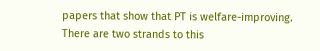papers that show that PT is welfare-improving. There are two strands to this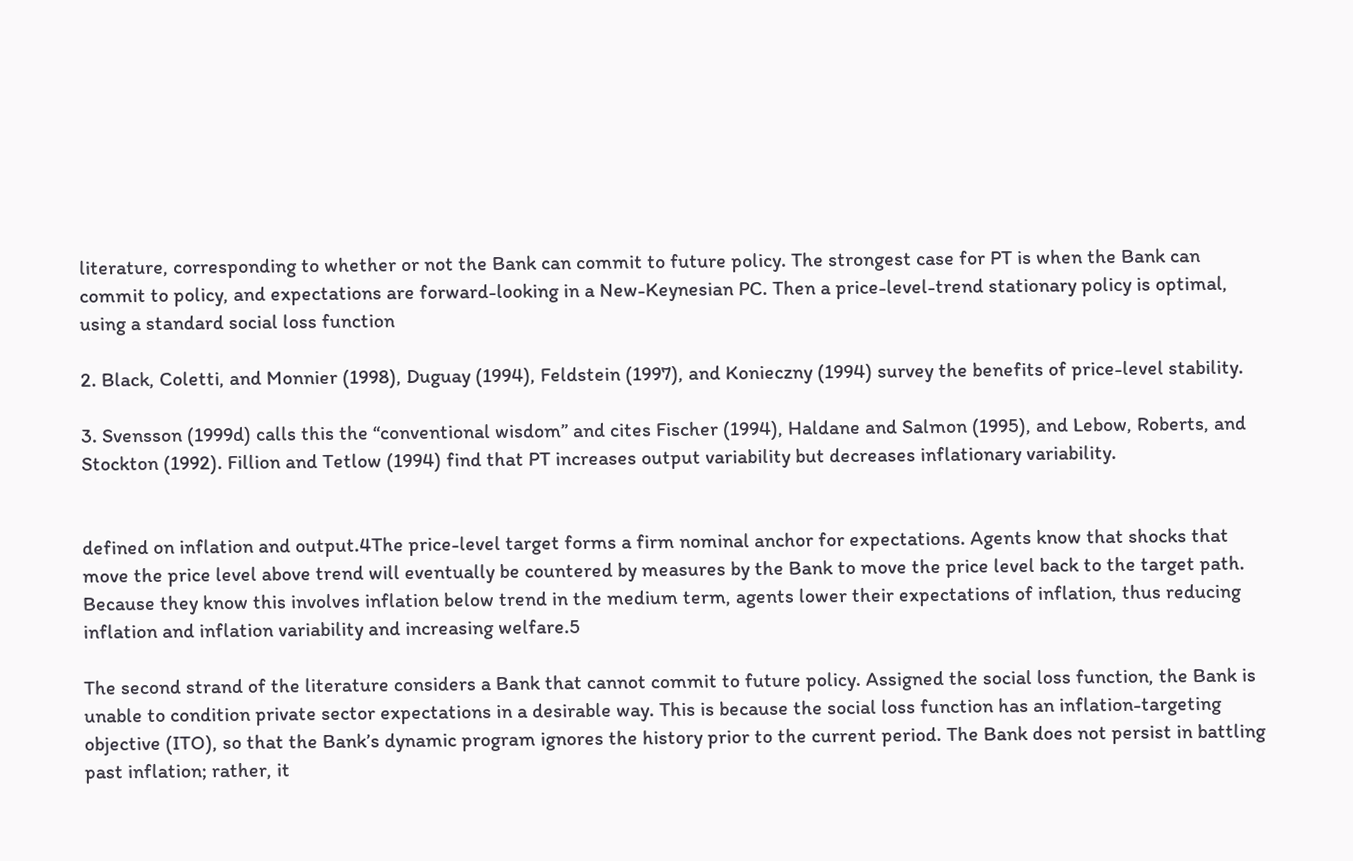literature, corresponding to whether or not the Bank can commit to future policy. The strongest case for PT is when the Bank can commit to policy, and expectations are forward-looking in a New-Keynesian PC. Then a price-level-trend stationary policy is optimal, using a standard social loss function

2. Black, Coletti, and Monnier (1998), Duguay (1994), Feldstein (1997), and Konieczny (1994) survey the benefits of price-level stability.

3. Svensson (1999d) calls this the “conventional wisdom” and cites Fischer (1994), Haldane and Salmon (1995), and Lebow, Roberts, and Stockton (1992). Fillion and Tetlow (1994) find that PT increases output variability but decreases inflationary variability.


defined on inflation and output.4The price-level target forms a firm nominal anchor for expectations. Agents know that shocks that move the price level above trend will eventually be countered by measures by the Bank to move the price level back to the target path. Because they know this involves inflation below trend in the medium term, agents lower their expectations of inflation, thus reducing inflation and inflation variability and increasing welfare.5

The second strand of the literature considers a Bank that cannot commit to future policy. Assigned the social loss function, the Bank is unable to condition private sector expectations in a desirable way. This is because the social loss function has an inflation-targeting objective (ITO), so that the Bank’s dynamic program ignores the history prior to the current period. The Bank does not persist in battling past inflation; rather, it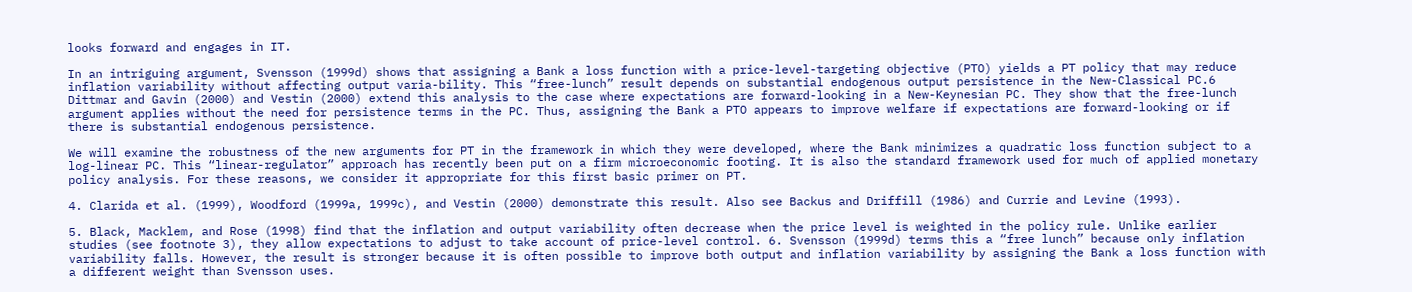looks forward and engages in IT.

In an intriguing argument, Svensson (1999d) shows that assigning a Bank a loss function with a price-level-targeting objective (PTO) yields a PT policy that may reduce inflation variability without affecting output varia-bility. This “free-lunch” result depends on substantial endogenous output persistence in the New-Classical PC.6 Dittmar and Gavin (2000) and Vestin (2000) extend this analysis to the case where expectations are forward-looking in a New-Keynesian PC. They show that the free-lunch argument applies without the need for persistence terms in the PC. Thus, assigning the Bank a PTO appears to improve welfare if expectations are forward-looking or if there is substantial endogenous persistence.

We will examine the robustness of the new arguments for PT in the framework in which they were developed, where the Bank minimizes a quadratic loss function subject to a log-linear PC. This “linear-regulator” approach has recently been put on a firm microeconomic footing. It is also the standard framework used for much of applied monetary policy analysis. For these reasons, we consider it appropriate for this first basic primer on PT.

4. Clarida et al. (1999), Woodford (1999a, 1999c), and Vestin (2000) demonstrate this result. Also see Backus and Driffill (1986) and Currie and Levine (1993).

5. Black, Macklem, and Rose (1998) find that the inflation and output variability often decrease when the price level is weighted in the policy rule. Unlike earlier studies (see footnote 3), they allow expectations to adjust to take account of price-level control. 6. Svensson (1999d) terms this a “free lunch” because only inflation variability falls. However, the result is stronger because it is often possible to improve both output and inflation variability by assigning the Bank a loss function with a different weight than Svensson uses.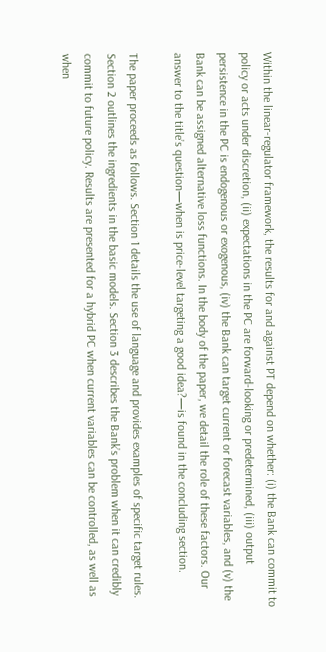Within the linear-regulator framework, the results for and against PT depend on whether: (i) the Bank can commit to policy or acts under discretion, (ii) expectations in the PC are forward-looking or predetermined, (iii) output persistence in the PC is endogenous or exogenous, (iv) the Bank can target current or forecast variables, and (v) the Bank can be assigned alternative loss functions. In the body of the paper, we detail the role of these factors. Our answer to the title’s question—when is price-level targeting a good idea?—is found in the concluding section.

The paper proceeds as follows. Section 1 details the use of language and provides examples of specific target rules. Section 2 outlines the ingredients in the basic models. Section 3 describes the Bank’s problem when it can credibly commit to future policy. Results are presented for a hybrid PC when current variables can be controlled, as well as when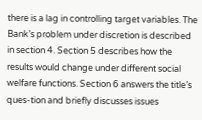there is a lag in controlling target variables. The Bank’s problem under discretion is described in section 4. Section 5 describes how the results would change under different social welfare functions. Section 6 answers the title’s ques-tion and briefly discusses issues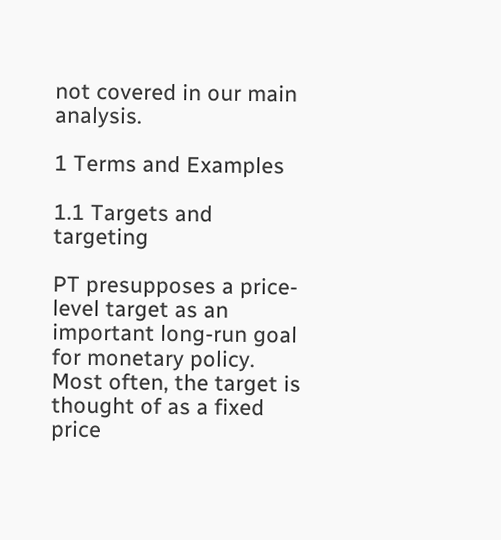not covered in our main analysis.

1 Terms and Examples

1.1 Targets and targeting

PT presupposes a price-level target as an important long-run goal for monetary policy. Most often, the target is thought of as a fixed price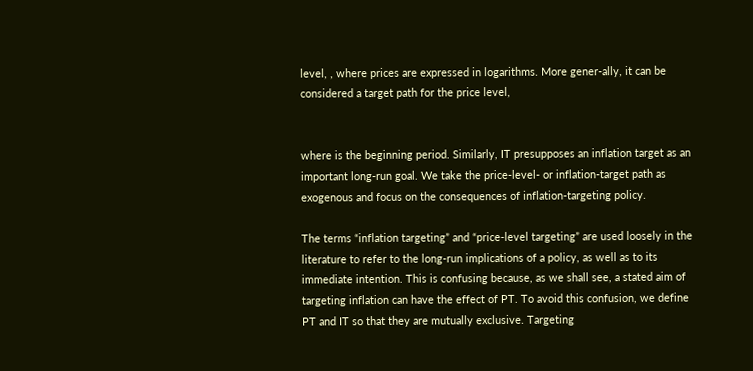level, , where prices are expressed in logarithms. More gener-ally, it can be considered a target path for the price level,


where is the beginning period. Similarly, IT presupposes an inflation target as an important long-run goal. We take the price-level- or inflation-target path as exogenous and focus on the consequences of inflation-targeting policy.

The terms “inflation targeting” and “price-level targeting” are used loosely in the literature to refer to the long-run implications of a policy, as well as to its immediate intention. This is confusing because, as we shall see, a stated aim of targeting inflation can have the effect of PT. To avoid this confusion, we define PT and IT so that they are mutually exclusive. Targeting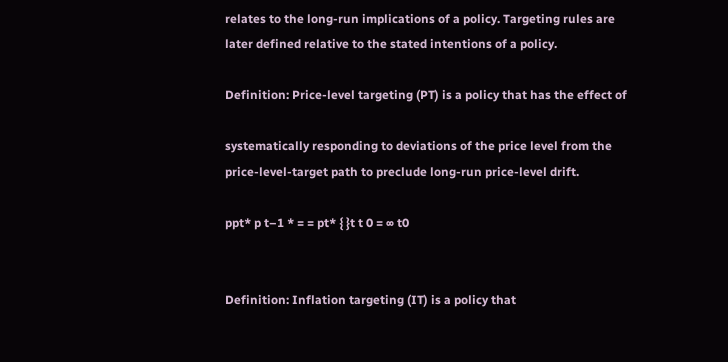relates to the long-run implications of a policy. Targeting rules are later defined relative to the stated intentions of a policy.

Definition: Price-level targeting (PT) is a policy that has the effect of

systematically responding to deviations of the price level from the price-level-target path to preclude long-run price-level drift.

ppt* p t–1 * = = pt* { }t t 0 = ∞ t0


Definition: Inflation targeting (IT) is a policy that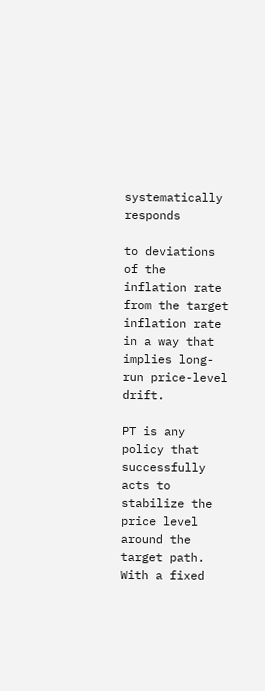systematically responds

to deviations of the inflation rate from the target inflation rate in a way that implies long-run price-level drift.

PT is any policy that successfully acts to stabilize the price level around the target path. With a fixed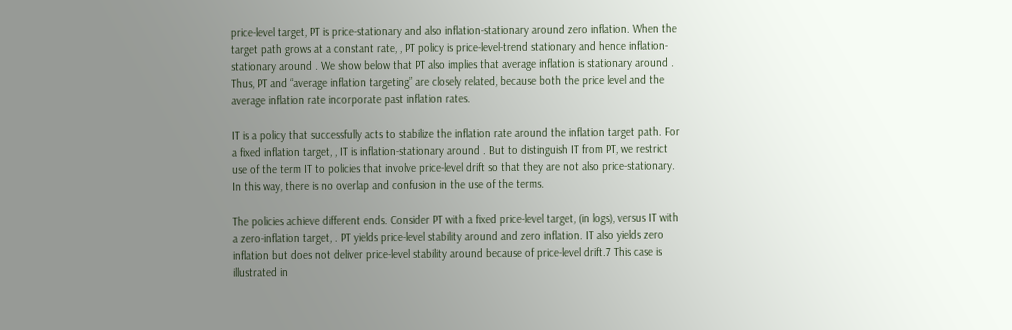price-level target, PT is price-stationary and also inflation-stationary around zero inflation. When the target path grows at a constant rate, , PT policy is price-level-trend stationary and hence inflation-stationary around . We show below that PT also implies that average inflation is stationary around . Thus, PT and “average inflation targeting” are closely related, because both the price level and the average inflation rate incorporate past inflation rates.

IT is a policy that successfully acts to stabilize the inflation rate around the inflation target path. For a fixed inflation target, , IT is inflation-stationary around . But to distinguish IT from PT, we restrict use of the term IT to policies that involve price-level drift so that they are not also price-stationary. In this way, there is no overlap and confusion in the use of the terms.

The policies achieve different ends. Consider PT with a fixed price-level target, (in logs), versus IT with a zero-inflation target, . PT yields price-level stability around and zero inflation. IT also yields zero inflation but does not deliver price-level stability around because of price-level drift.7 This case is illustrated in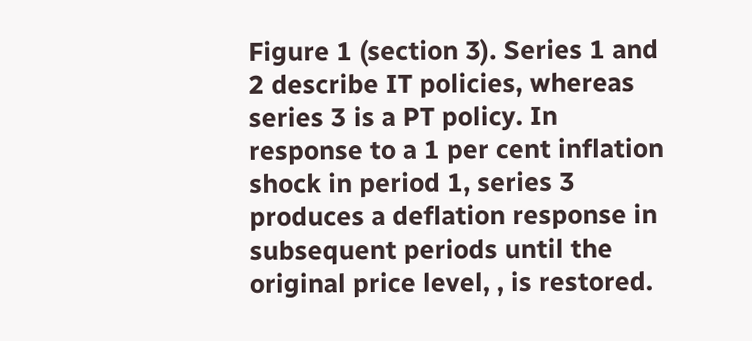Figure 1 (section 3). Series 1 and 2 describe IT policies, whereas series 3 is a PT policy. In response to a 1 per cent inflation shock in period 1, series 3 produces a deflation response in subsequent periods until the original price level, , is restored.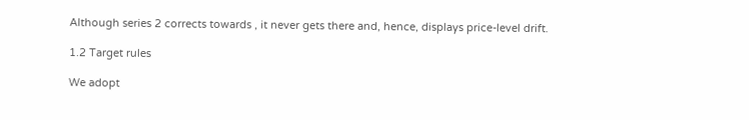Although series 2 corrects towards , it never gets there and, hence, displays price-level drift.

1.2 Target rules

We adopt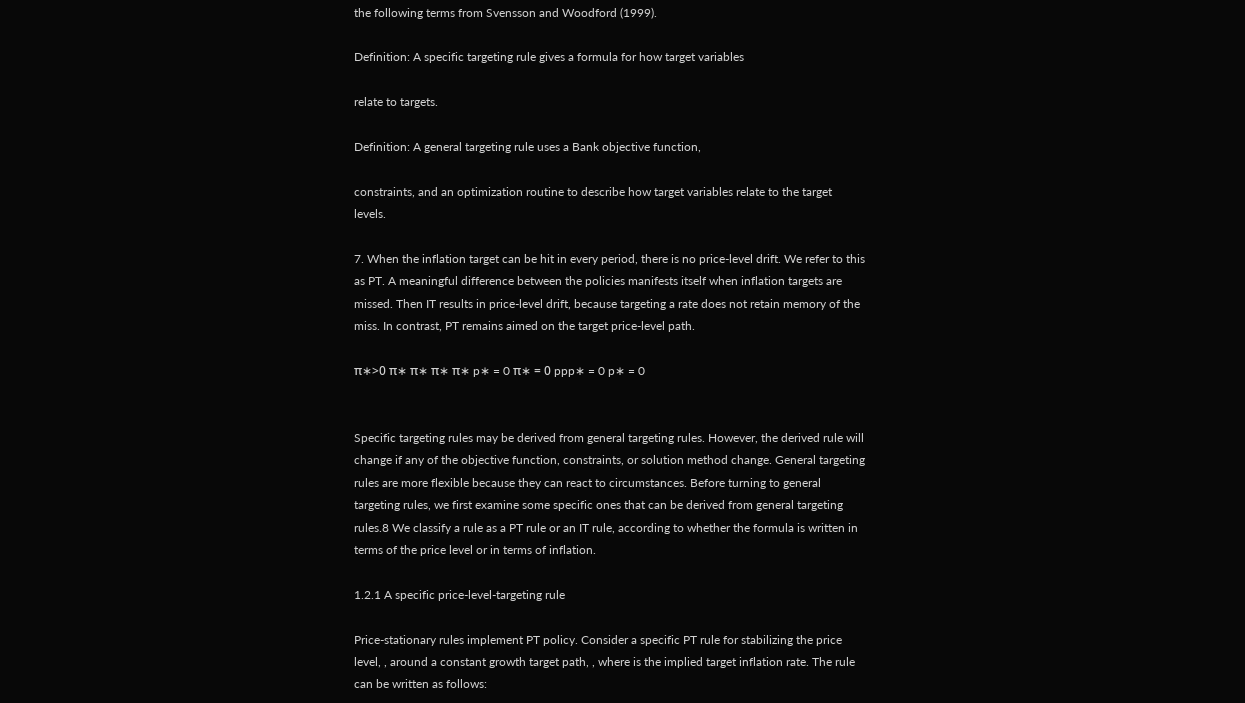the following terms from Svensson and Woodford (1999).

Definition: A specific targeting rule gives a formula for how target variables

relate to targets.

Definition: A general targeting rule uses a Bank objective function,

constraints, and an optimization routine to describe how target variables relate to the target levels.

7. When the inflation target can be hit in every period, there is no price-level drift. We refer to this as PT. A meaningful difference between the policies manifests itself when inflation targets are missed. Then IT results in price-level drift, because targeting a rate does not retain memory of the miss. In contrast, PT remains aimed on the target price-level path.

π∗>0 π∗ π∗ π∗ π∗ p∗ = 0 π∗ = 0 ppp∗ = 0 p∗ = 0


Specific targeting rules may be derived from general targeting rules. However, the derived rule will change if any of the objective function, constraints, or solution method change. General targeting rules are more flexible because they can react to circumstances. Before turning to general targeting rules, we first examine some specific ones that can be derived from general targeting rules.8 We classify a rule as a PT rule or an IT rule, according to whether the formula is written in terms of the price level or in terms of inflation.

1.2.1 A specific price-level-targeting rule

Price-stationary rules implement PT policy. Consider a specific PT rule for stabilizing the price level, , around a constant growth target path, , where is the implied target inflation rate. The rule can be written as follows: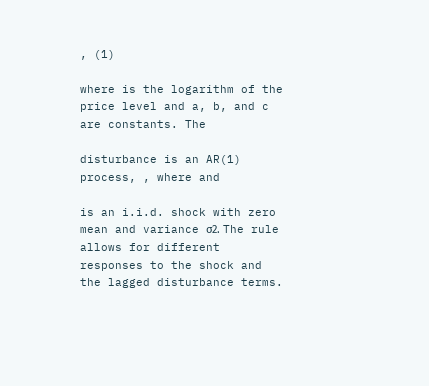, (1)

where is the logarithm of the price level and a, b, and c are constants. The

disturbance is an AR(1) process, , where and

is an i.i.d. shock with zero mean and variance σ2. The rule allows for different responses to the shock and the lagged disturbance terms.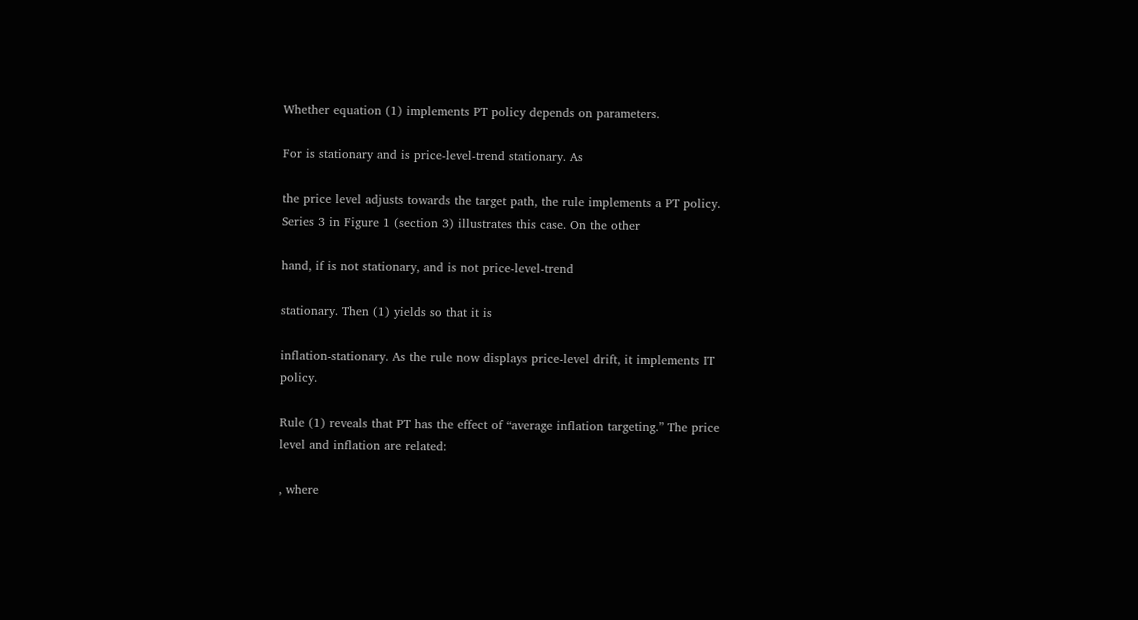Whether equation (1) implements PT policy depends on parameters.

For is stationary and is price-level-trend stationary. As

the price level adjusts towards the target path, the rule implements a PT policy. Series 3 in Figure 1 (section 3) illustrates this case. On the other

hand, if is not stationary, and is not price-level-trend

stationary. Then (1) yields so that it is

inflation-stationary. As the rule now displays price-level drift, it implements IT policy.

Rule (1) reveals that PT has the effect of “average inflation targeting.” The price level and inflation are related:

, where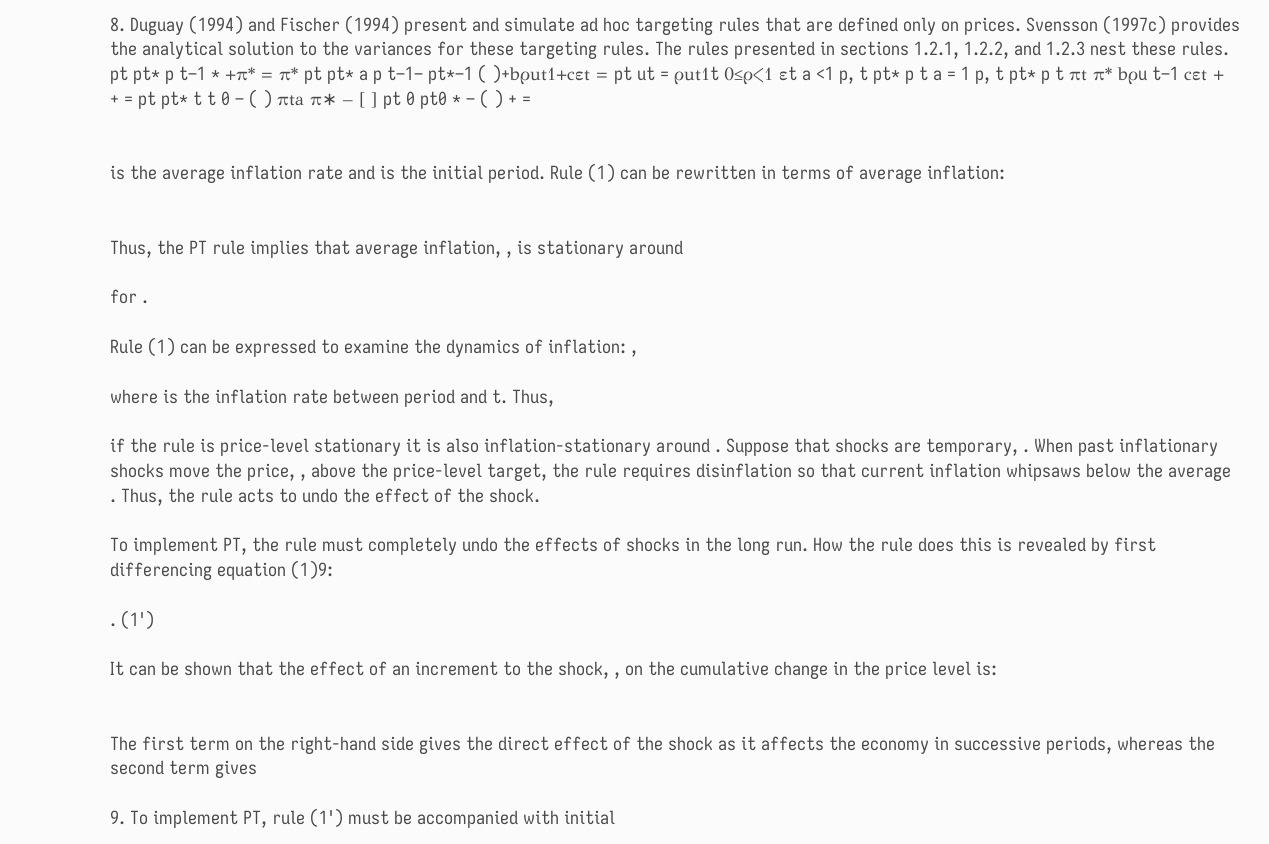8. Duguay (1994) and Fischer (1994) present and simulate ad hoc targeting rules that are defined only on prices. Svensson (1997c) provides the analytical solution to the variances for these targeting rules. The rules presented in sections 1.2.1, 1.2.2, and 1.2.3 nest these rules. pt pt* p t–1 * +π* = π* pt pt* a p t–1– pt*–1 ( )+bρut1+cεt = pt ut = ρut1t 0≤ρ<1 εt a <1 p, t pt* p t a = 1 p, t pt* p t πt π* bρu t–1 cεt + + = pt pt* t t 0 – ( ) πta π∗ – [ ] pt 0 pt0 * – ( ) + =


is the average inflation rate and is the initial period. Rule (1) can be rewritten in terms of average inflation:


Thus, the PT rule implies that average inflation, , is stationary around

for .

Rule (1) can be expressed to examine the dynamics of inflation: ,

where is the inflation rate between period and t. Thus,

if the rule is price-level stationary it is also inflation-stationary around . Suppose that shocks are temporary, . When past inflationary shocks move the price, , above the price-level target, the rule requires disinflation so that current inflation whipsaws below the average . Thus, the rule acts to undo the effect of the shock.

To implement PT, the rule must completely undo the effects of shocks in the long run. How the rule does this is revealed by first differencing equation (1)9:

. (1')

It can be shown that the effect of an increment to the shock, , on the cumulative change in the price level is:


The first term on the right-hand side gives the direct effect of the shock as it affects the economy in successive periods, whereas the second term gives

9. To implement PT, rule (1') must be accompanied with initial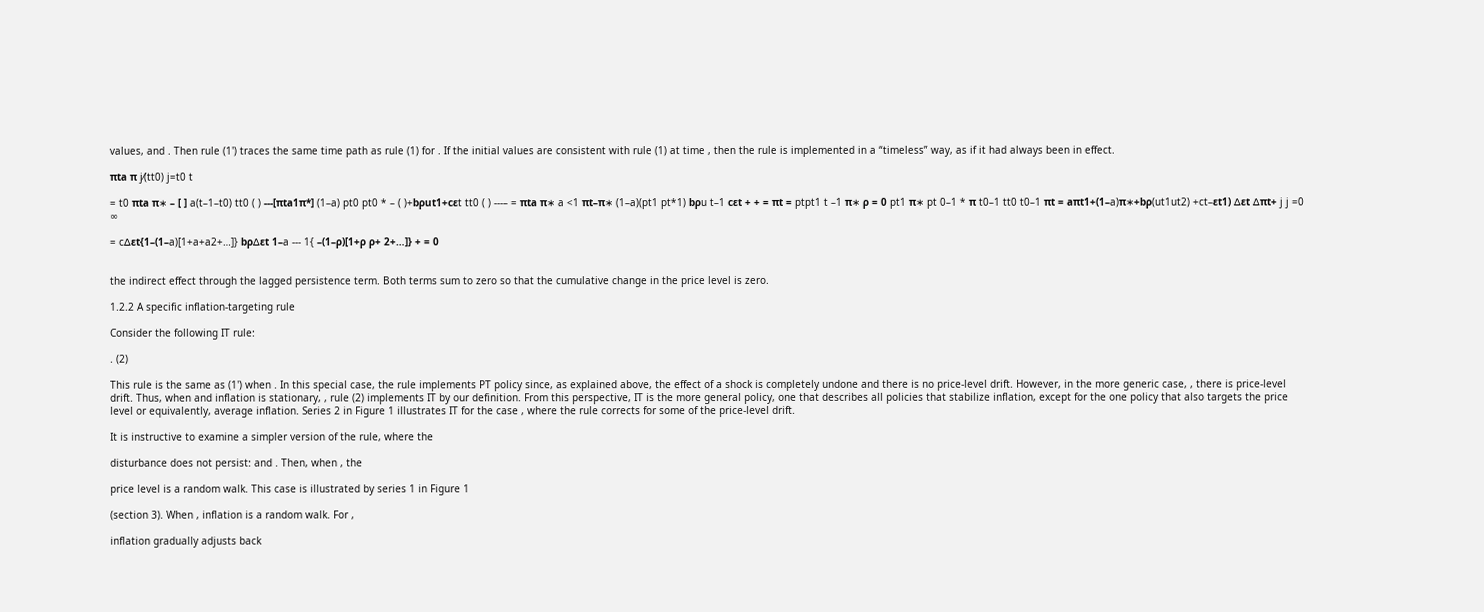values, and . Then rule (1') traces the same time path as rule (1) for . If the initial values are consistent with rule (1) at time , then the rule is implemented in a “timeless” way, as if it had always been in effect.

πta π j⁄(tt0) j=t0 t

= t0 πta π∗ – [ ] a(t–1–t0) tt0 ( ) ---[πta1π*] (1–a) pt0 pt0 * – ( )+bρut1+cεt tt0 ( ) ---– = πta π∗ a <1 πt–π∗ (1–a)(pt1 pt*1) bρu t–1 cεt + + = πt = ptpt1 t –1 π∗ ρ = 0 pt1 π∗ pt 0–1 * π t0–1 tt0 t0–1 πt = aπt1+(1–a)π∗+bρ(ut1ut2) +ct–εt1) ∆εt ∆πt+ j j =0 ∞

= c∆εt{1–(1–a)[1+a+a2+…]} bρ∆εt 1–a --- 1{ –(1–ρ)[1+ρ ρ+ 2+…]} + = 0


the indirect effect through the lagged persistence term. Both terms sum to zero so that the cumulative change in the price level is zero.

1.2.2 A specific inflation-targeting rule

Consider the following IT rule:

. (2)

This rule is the same as (1') when . In this special case, the rule implements PT policy since, as explained above, the effect of a shock is completely undone and there is no price-level drift. However, in the more generic case, , there is price-level drift. Thus, when and inflation is stationary, , rule (2) implements IT by our definition. From this perspective, IT is the more general policy, one that describes all policies that stabilize inflation, except for the one policy that also targets the price level or equivalently, average inflation. Series 2 in Figure 1 illustrates IT for the case , where the rule corrects for some of the price-level drift.

It is instructive to examine a simpler version of the rule, where the

disturbance does not persist: and . Then, when , the

price level is a random walk. This case is illustrated by series 1 in Figure 1

(section 3). When , inflation is a random walk. For ,

inflation gradually adjusts back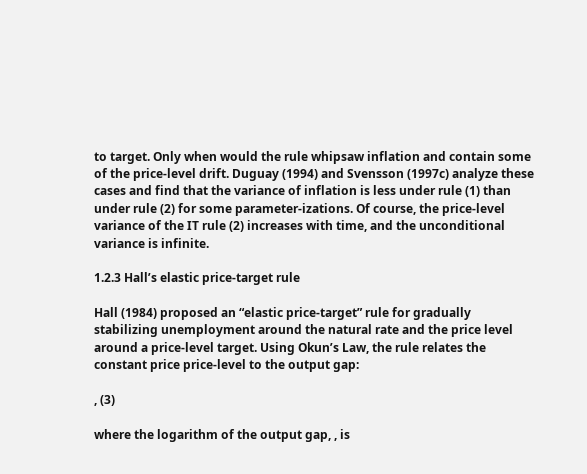to target. Only when would the rule whipsaw inflation and contain some of the price-level drift. Duguay (1994) and Svensson (1997c) analyze these cases and find that the variance of inflation is less under rule (1) than under rule (2) for some parameter-izations. Of course, the price-level variance of the IT rule (2) increases with time, and the unconditional variance is infinite.

1.2.3 Hall’s elastic price-target rule

Hall (1984) proposed an “elastic price-target” rule for gradually stabilizing unemployment around the natural rate and the price level around a price-level target. Using Okun’s Law, the rule relates the constant price price-level to the output gap:

, (3)

where the logarithm of the output gap, , is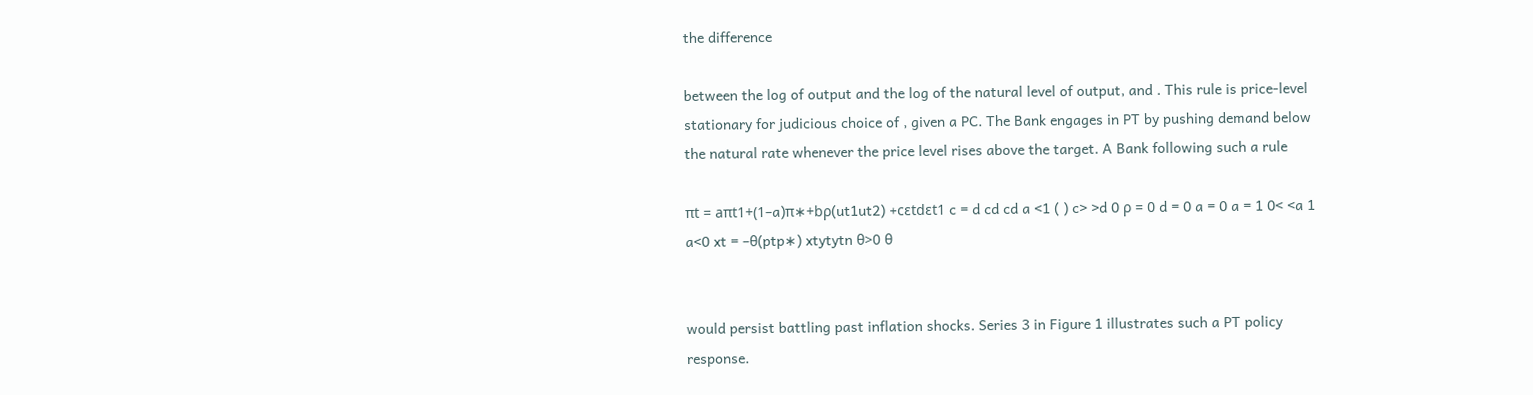the difference

between the log of output and the log of the natural level of output, and . This rule is price-level stationary for judicious choice of , given a PC. The Bank engages in PT by pushing demand below the natural rate whenever the price level rises above the target. A Bank following such a rule

πt = aπt1+(1–a)π∗+bρ(ut1ut2) +cεtdεt1 c = d cd cd a <1 ( ) c> >d 0 ρ = 0 d = 0 a = 0 a = 1 0< <a 1 a<0 xt = –θ(ptp∗) xtytytn θ>0 θ


would persist battling past inflation shocks. Series 3 in Figure 1 illustrates such a PT policy response.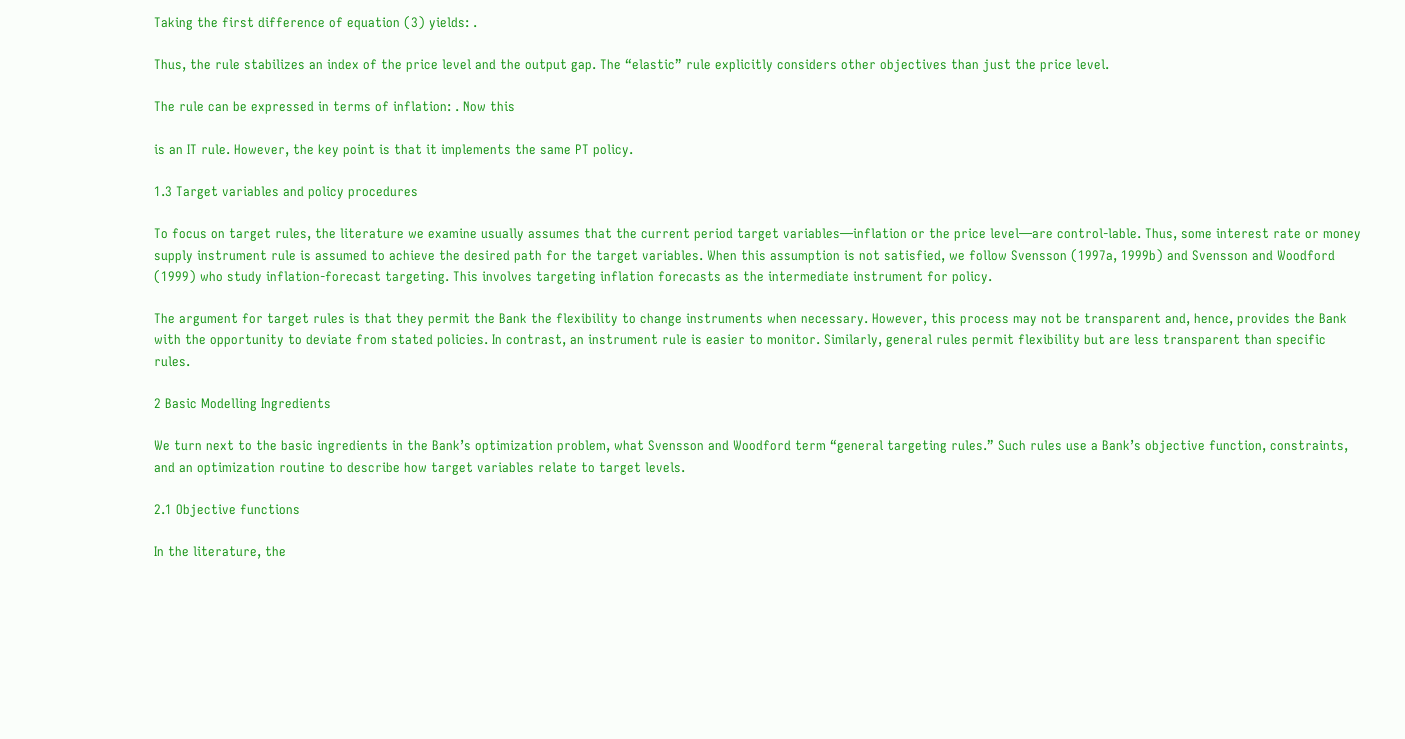Taking the first difference of equation (3) yields: .

Thus, the rule stabilizes an index of the price level and the output gap. The “elastic” rule explicitly considers other objectives than just the price level.

The rule can be expressed in terms of inflation: . Now this

is an IT rule. However, the key point is that it implements the same PT policy.

1.3 Target variables and policy procedures

To focus on target rules, the literature we examine usually assumes that the current period target variables—inflation or the price level—are control-lable. Thus, some interest rate or money supply instrument rule is assumed to achieve the desired path for the target variables. When this assumption is not satisfied, we follow Svensson (1997a, 1999b) and Svensson and Woodford (1999) who study inflation-forecast targeting. This involves targeting inflation forecasts as the intermediate instrument for policy.

The argument for target rules is that they permit the Bank the flexibility to change instruments when necessary. However, this process may not be transparent and, hence, provides the Bank with the opportunity to deviate from stated policies. In contrast, an instrument rule is easier to monitor. Similarly, general rules permit flexibility but are less transparent than specific rules.

2 Basic Modelling Ingredients

We turn next to the basic ingredients in the Bank’s optimization problem, what Svensson and Woodford term “general targeting rules.” Such rules use a Bank’s objective function, constraints, and an optimization routine to describe how target variables relate to target levels.

2.1 Objective functions

In the literature, the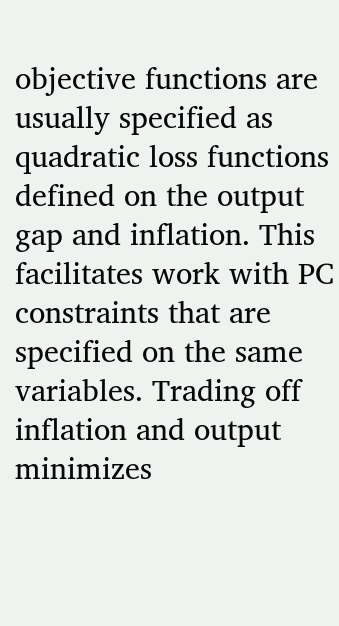objective functions are usually specified as quadratic loss functions defined on the output gap and inflation. This facilitates work with PC constraints that are specified on the same variables. Trading off inflation and output minimizes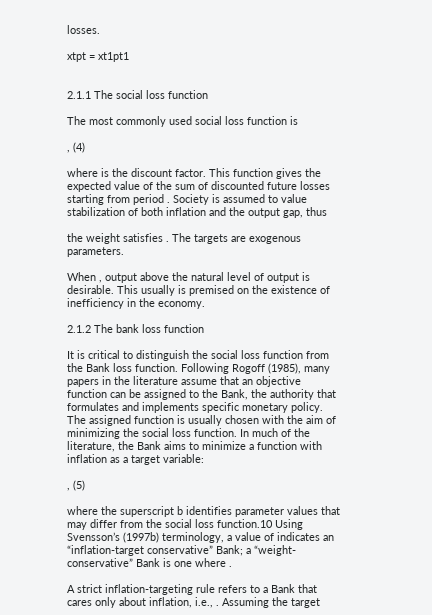losses.

xtpt = xt1pt1


2.1.1 The social loss function

The most commonly used social loss function is

, (4)

where is the discount factor. This function gives the expected value of the sum of discounted future losses starting from period . Society is assumed to value stabilization of both inflation and the output gap, thus

the weight satisfies . The targets are exogenous parameters.

When , output above the natural level of output is desirable. This usually is premised on the existence of inefficiency in the economy.

2.1.2 The bank loss function

It is critical to distinguish the social loss function from the Bank loss function. Following Rogoff (1985), many papers in the literature assume that an objective function can be assigned to the Bank, the authority that formulates and implements specific monetary policy. The assigned function is usually chosen with the aim of minimizing the social loss function. In much of the literature, the Bank aims to minimize a function with inflation as a target variable:

, (5)

where the superscript b identifies parameter values that may differ from the social loss function.10 Using Svensson’s (1997b) terminology, a value of indicates an “inflation-target conservative” Bank; a “weight-conservative” Bank is one where .

A strict inflation-targeting rule refers to a Bank that cares only about inflation, i.e., . Assuming the target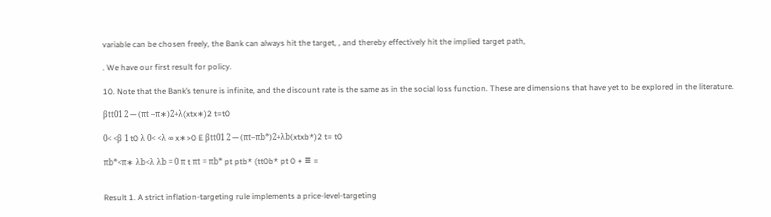variable can be chosen freely, the Bank can always hit the target, , and thereby effectively hit the implied target path,

. We have our first result for policy.

10. Note that the Bank’s tenure is infinite, and the discount rate is the same as in the social loss function. These are dimensions that have yet to be explored in the literature.

βtt01 2 --- (πt –π∗)2+λ(xtx∗)2 t=t0

0< <β 1 t0 λ 0< <λ ∞ x∗>0 E βtt01 2 --- (πt–πb*)2+λb(xtxb*)2 t= t0

πb*<π∗ λb<λ λb = 0 π t πt = πb* pt ptb* (tt0b* pt 0 + ≡ =


Result 1. A strict inflation-targeting rule implements a price-level-targeting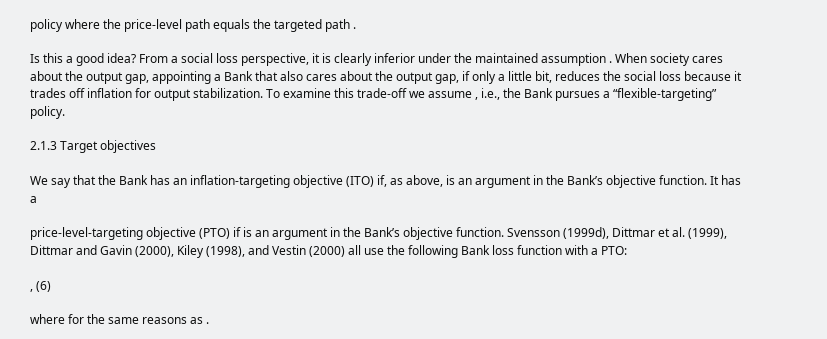policy where the price-level path equals the targeted path .

Is this a good idea? From a social loss perspective, it is clearly inferior under the maintained assumption . When society cares about the output gap, appointing a Bank that also cares about the output gap, if only a little bit, reduces the social loss because it trades off inflation for output stabilization. To examine this trade-off we assume , i.e., the Bank pursues a “flexible-targeting” policy.

2.1.3 Target objectives

We say that the Bank has an inflation-targeting objective (ITO) if, as above, is an argument in the Bank’s objective function. It has a

price-level-targeting objective (PTO) if is an argument in the Bank’s objective function. Svensson (1999d), Dittmar et al. (1999), Dittmar and Gavin (2000), Kiley (1998), and Vestin (2000) all use the following Bank loss function with a PTO:

, (6)

where for the same reasons as .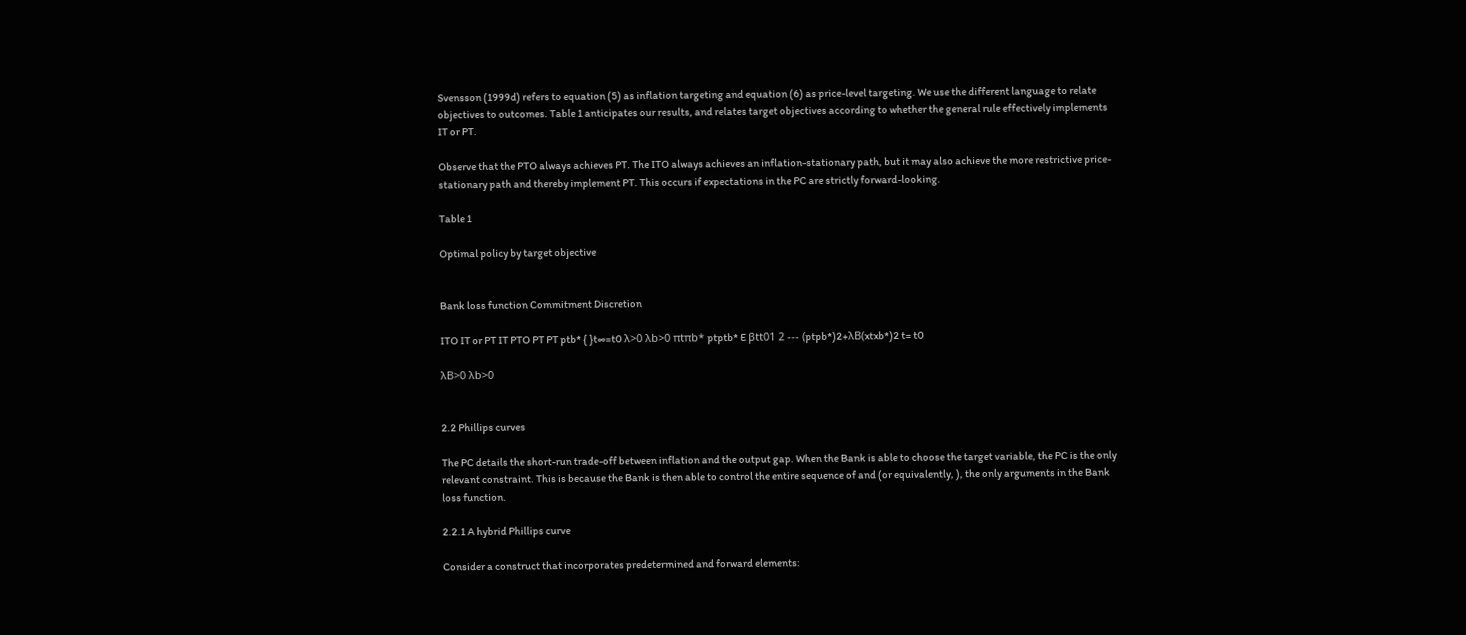Svensson (1999d) refers to equation (5) as inflation targeting and equation (6) as price-level targeting. We use the different language to relate objectives to outcomes. Table 1 anticipates our results, and relates target objectives according to whether the general rule effectively implements IT or PT.

Observe that the PTO always achieves PT. The ITO always achieves an inflation-stationary path, but it may also achieve the more restrictive price-stationary path and thereby implement PT. This occurs if expectations in the PC are strictly forward-looking.

Table 1

Optimal policy by target objective


Bank loss function Commitment Discretion

ITO IT or PT IT PTO PT PT ptb* { }t∞=t0 λ>0 λb>0 πtπb* ptptb* E βtt01 2 --- (ptpb*)2+λB(xtxb*)2 t= t0

λB>0 λb>0


2.2 Phillips curves

The PC details the short-run trade-off between inflation and the output gap. When the Bank is able to choose the target variable, the PC is the only relevant constraint. This is because the Bank is then able to control the entire sequence of and (or equivalently, ), the only arguments in the Bank loss function.

2.2.1 A hybrid Phillips curve

Consider a construct that incorporates predetermined and forward elements: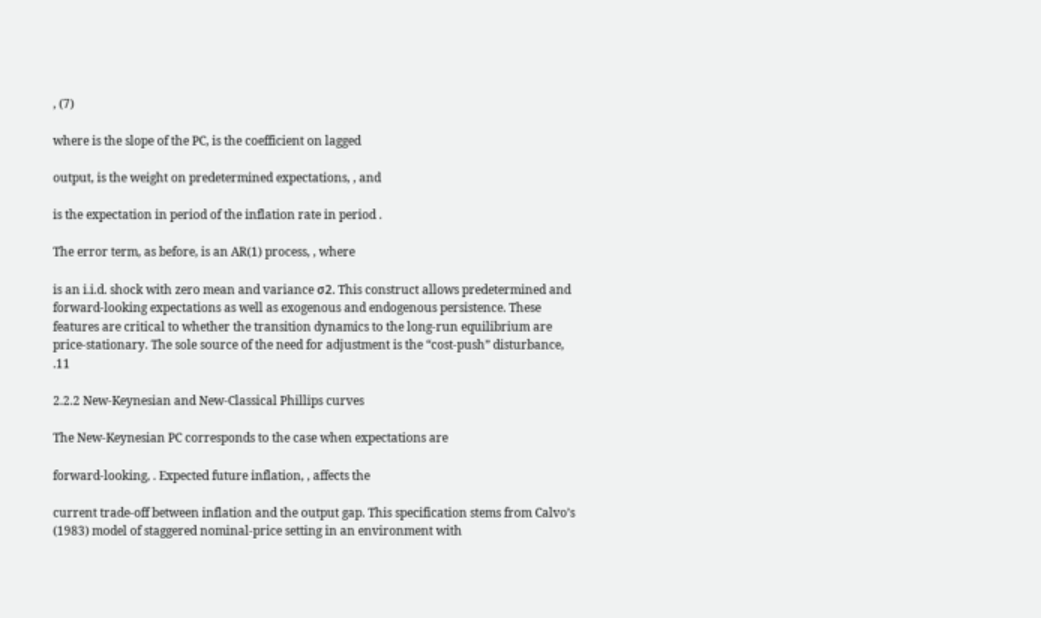, (7)

where is the slope of the PC, is the coefficient on lagged

output, is the weight on predetermined expectations, , and

is the expectation in period of the inflation rate in period .

The error term, as before, is an AR(1) process, , where

is an i.i.d. shock with zero mean and variance σ2. This construct allows predetermined and forward-looking expectations as well as exogenous and endogenous persistence. These features are critical to whether the transition dynamics to the long-run equilibrium are price-stationary. The sole source of the need for adjustment is the “cost-push” disturbance, .11

2.2.2 New-Keynesian and New-Classical Phillips curves

The New-Keynesian PC corresponds to the case when expectations are

forward-looking, . Expected future inflation, , affects the

current trade-off between inflation and the output gap. This specification stems from Calvo’s (1983) model of staggered nominal-price setting in an environment with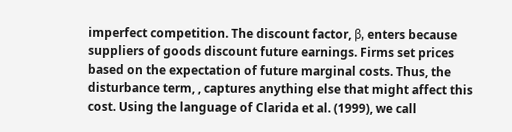imperfect competition. The discount factor, β, enters because suppliers of goods discount future earnings. Firms set prices based on the expectation of future marginal costs. Thus, the disturbance term, , captures anything else that might affect this cost. Using the language of Clarida et al. (1999), we call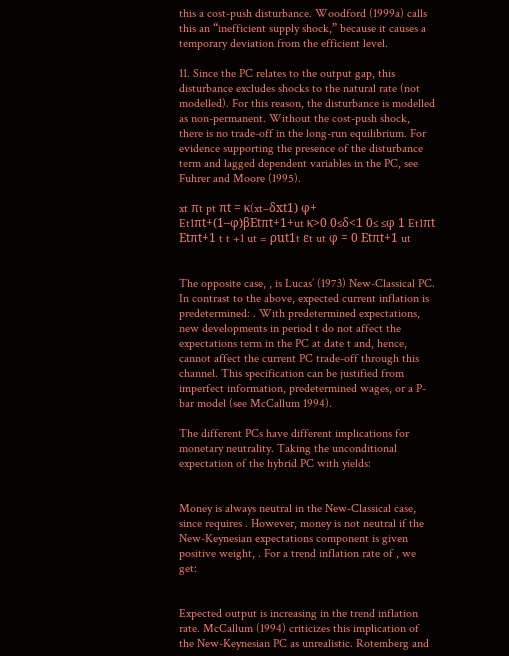this a cost-push disturbance. Woodford (1999a) calls this an “inefficient supply shock,” because it causes a temporary deviation from the efficient level.

11. Since the PC relates to the output gap, this disturbance excludes shocks to the natural rate (not modelled). For this reason, the disturbance is modelled as non-permanent. Without the cost-push shock, there is no trade-off in the long-run equilibrium. For evidence supporting the presence of the disturbance term and lagged dependent variables in the PC, see Fuhrer and Moore (1995).

xt πt pt πt = κ(xt–δxt1) φ+ Et1πt+(1–φ)βEtπt+1+ut κ>0 0≤δ<1 0≤ ≤φ 1 Et1πt Etπt+1 t t +1 ut = ρut1t εt ut φ = 0 Etπt+1 ut


The opposite case, , is Lucas’ (1973) New-Classical PC. In contrast to the above, expected current inflation is predetermined: . With predetermined expectations, new developments in period t do not affect the expectations term in the PC at date t and, hence, cannot affect the current PC trade-off through this channel. This specification can be justified from imperfect information, predetermined wages, or a P-bar model (see McCallum 1994).

The different PCs have different implications for monetary neutrality. Taking the unconditional expectation of the hybrid PC with yields:


Money is always neutral in the New-Classical case, since requires . However, money is not neutral if the New-Keynesian expectations component is given positive weight, . For a trend inflation rate of , we get:


Expected output is increasing in the trend inflation rate. McCallum (1994) criticizes this implication of the New-Keynesian PC as unrealistic. Rotemberg and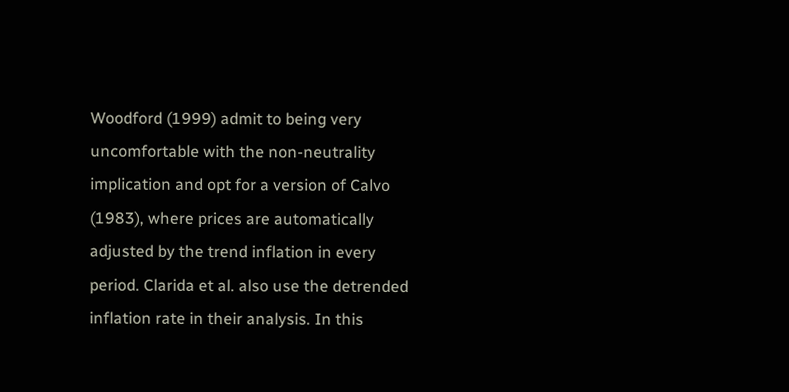Woodford (1999) admit to being very uncomfortable with the non-neutrality implication and opt for a version of Calvo (1983), where prices are automatically adjusted by the trend inflation in every period. Clarida et al. also use the detrended inflation rate in their analysis. In this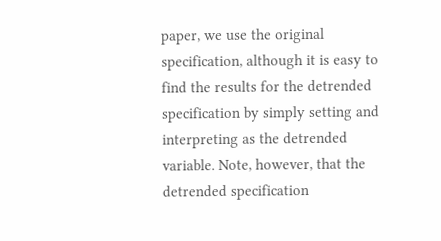paper, we use the original specification, although it is easy to find the results for the detrended specification by simply setting and interpreting as the detrended variable. Note, however, that the detrended specification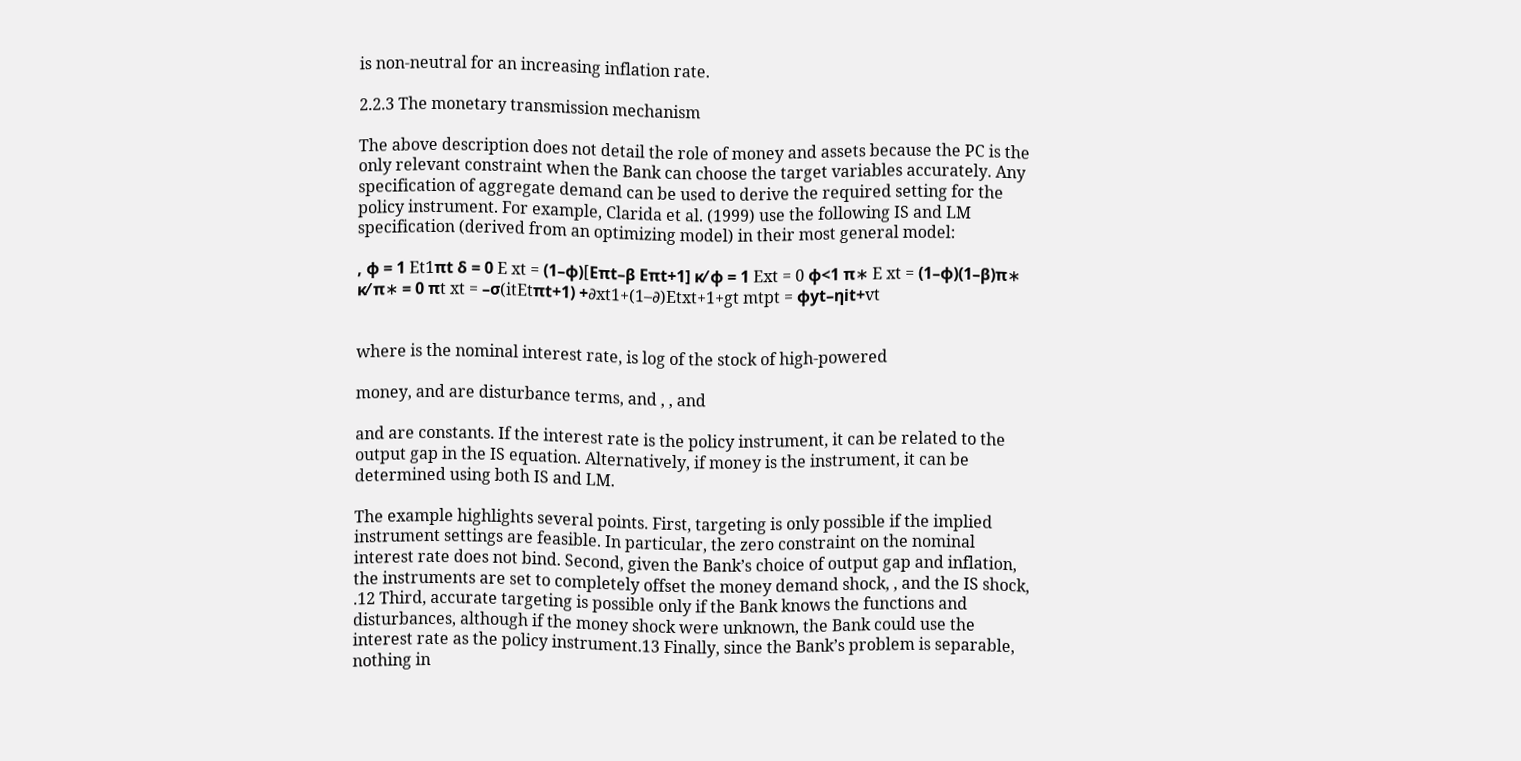is non-neutral for an increasing inflation rate.

2.2.3 The monetary transmission mechanism

The above description does not detail the role of money and assets because the PC is the only relevant constraint when the Bank can choose the target variables accurately. Any specification of aggregate demand can be used to derive the required setting for the policy instrument. For example, Clarida et al. (1999) use the following IS and LM specification (derived from an optimizing model) in their most general model:

, φ = 1 Et1πt δ = 0 E xt = (1–φ)[Eπt–β Eπt+1] κ⁄ φ = 1 Ext = 0 φ<1 π∗ E xt = (1–φ)(1–β)π∗ κ⁄ π∗ = 0 πt xt = –σ(itEtπt+1) +∂xt1+(1–∂)Etxt+1+gt mtpt = ϕyt–ηit+vt


where is the nominal interest rate, is log of the stock of high-powered

money, and are disturbance terms, and , , and

and are constants. If the interest rate is the policy instrument, it can be related to the output gap in the IS equation. Alternatively, if money is the instrument, it can be determined using both IS and LM.

The example highlights several points. First, targeting is only possible if the implied instrument settings are feasible. In particular, the zero constraint on the nominal interest rate does not bind. Second, given the Bank’s choice of output gap and inflation, the instruments are set to completely offset the money demand shock, , and the IS shock, .12 Third, accurate targeting is possible only if the Bank knows the functions and disturbances, although if the money shock were unknown, the Bank could use the interest rate as the policy instrument.13 Finally, since the Bank’s problem is separable, nothing in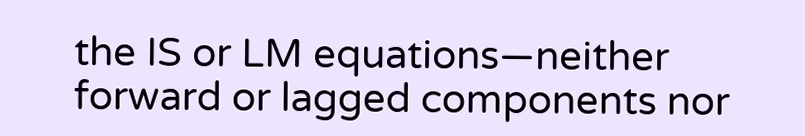the IS or LM equations—neither forward or lagged components nor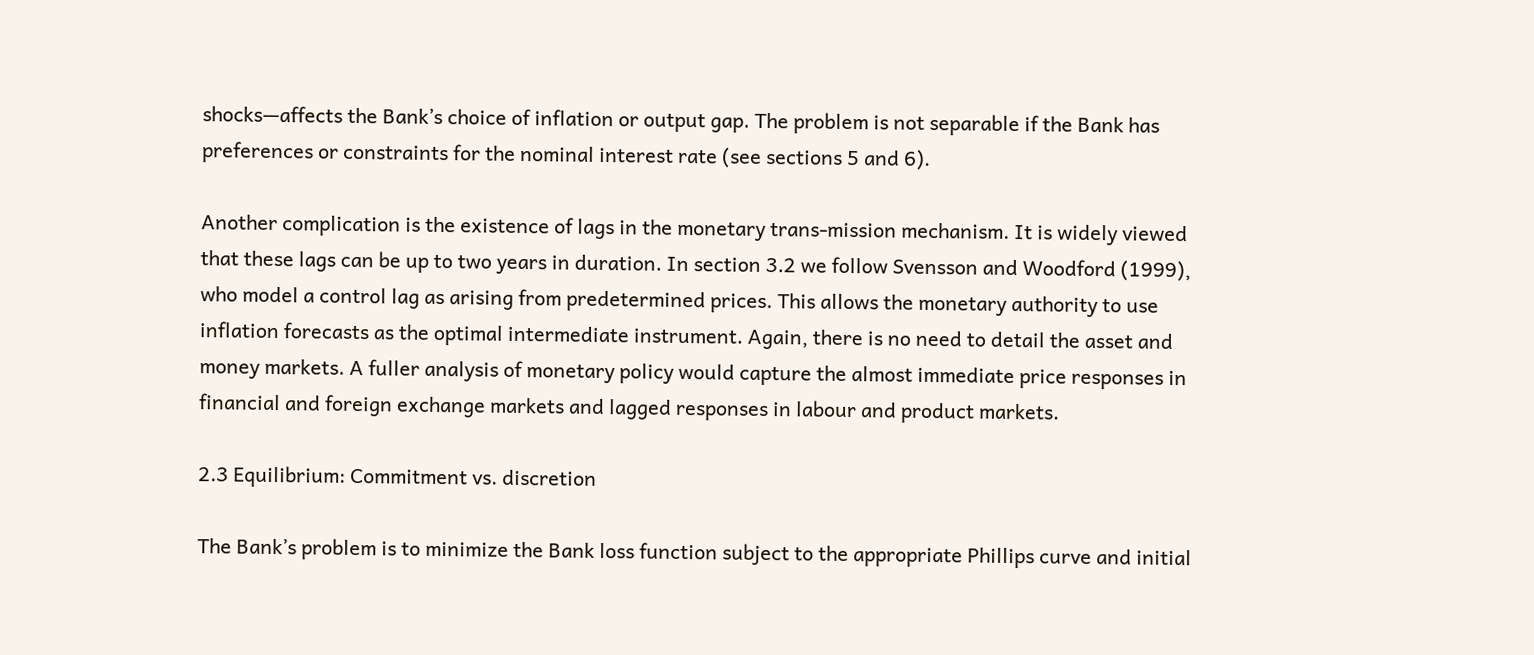shocks—affects the Bank’s choice of inflation or output gap. The problem is not separable if the Bank has preferences or constraints for the nominal interest rate (see sections 5 and 6).

Another complication is the existence of lags in the monetary trans-mission mechanism. It is widely viewed that these lags can be up to two years in duration. In section 3.2 we follow Svensson and Woodford (1999), who model a control lag as arising from predetermined prices. This allows the monetary authority to use inflation forecasts as the optimal intermediate instrument. Again, there is no need to detail the asset and money markets. A fuller analysis of monetary policy would capture the almost immediate price responses in financial and foreign exchange markets and lagged responses in labour and product markets.

2.3 Equilibrium: Commitment vs. discretion

The Bank’s problem is to minimize the Bank loss function subject to the appropriate Phillips curve and initial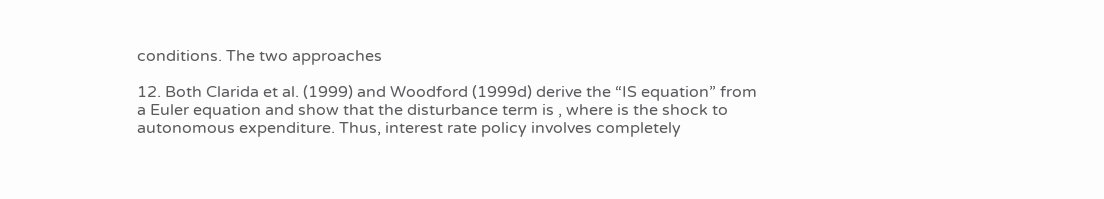conditions. The two approaches

12. Both Clarida et al. (1999) and Woodford (1999d) derive the “IS equation” from a Euler equation and show that the disturbance term is , where is the shock to autonomous expenditure. Thus, interest rate policy involves completely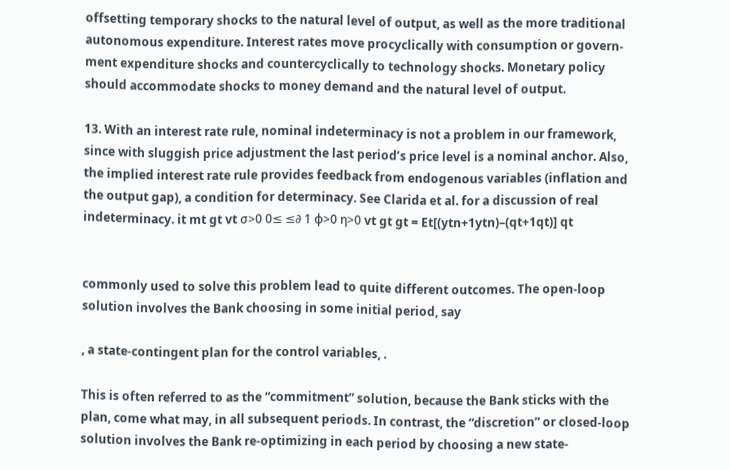offsetting temporary shocks to the natural level of output, as well as the more traditional autonomous expenditure. Interest rates move procyclically with consumption or govern-ment expenditure shocks and countercyclically to technology shocks. Monetary policy should accommodate shocks to money demand and the natural level of output.

13. With an interest rate rule, nominal indeterminacy is not a problem in our framework, since with sluggish price adjustment the last period’s price level is a nominal anchor. Also, the implied interest rate rule provides feedback from endogenous variables (inflation and the output gap), a condition for determinacy. See Clarida et al. for a discussion of real indeterminacy. it mt gt vt σ>0 0≤ ≤∂ 1 ϕ>0 η>0 vt gt gt = Et[(ytn+1ytn)–(qt+1qt)] qt


commonly used to solve this problem lead to quite different outcomes. The open-loop solution involves the Bank choosing in some initial period, say

, a state-contingent plan for the control variables, .

This is often referred to as the “commitment” solution, because the Bank sticks with the plan, come what may, in all subsequent periods. In contrast, the “discretion” or closed-loop solution involves the Bank re-optimizing in each period by choosing a new state-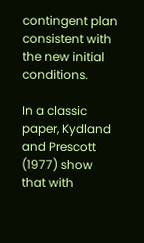contingent plan consistent with the new initial conditions.

In a classic paper, Kydland and Prescott (1977) show that with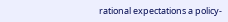rational expectations a policy-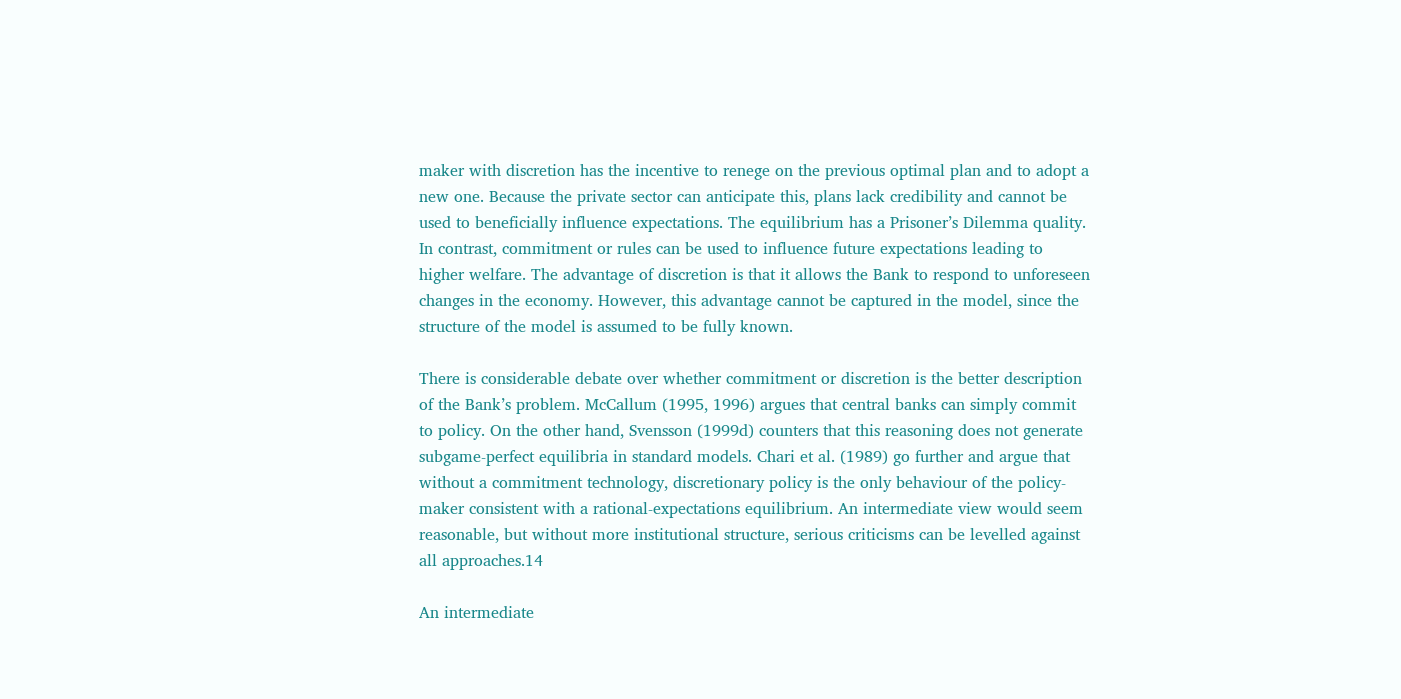maker with discretion has the incentive to renege on the previous optimal plan and to adopt a new one. Because the private sector can anticipate this, plans lack credibility and cannot be used to beneficially influence expectations. The equilibrium has a Prisoner’s Dilemma quality. In contrast, commitment or rules can be used to influence future expectations leading to higher welfare. The advantage of discretion is that it allows the Bank to respond to unforeseen changes in the economy. However, this advantage cannot be captured in the model, since the structure of the model is assumed to be fully known.

There is considerable debate over whether commitment or discretion is the better description of the Bank’s problem. McCallum (1995, 1996) argues that central banks can simply commit to policy. On the other hand, Svensson (1999d) counters that this reasoning does not generate subgame-perfect equilibria in standard models. Chari et al. (1989) go further and argue that without a commitment technology, discretionary policy is the only behaviour of the policy-maker consistent with a rational-expectations equilibrium. An intermediate view would seem reasonable, but without more institutional structure, serious criticisms can be levelled against all approaches.14

An intermediate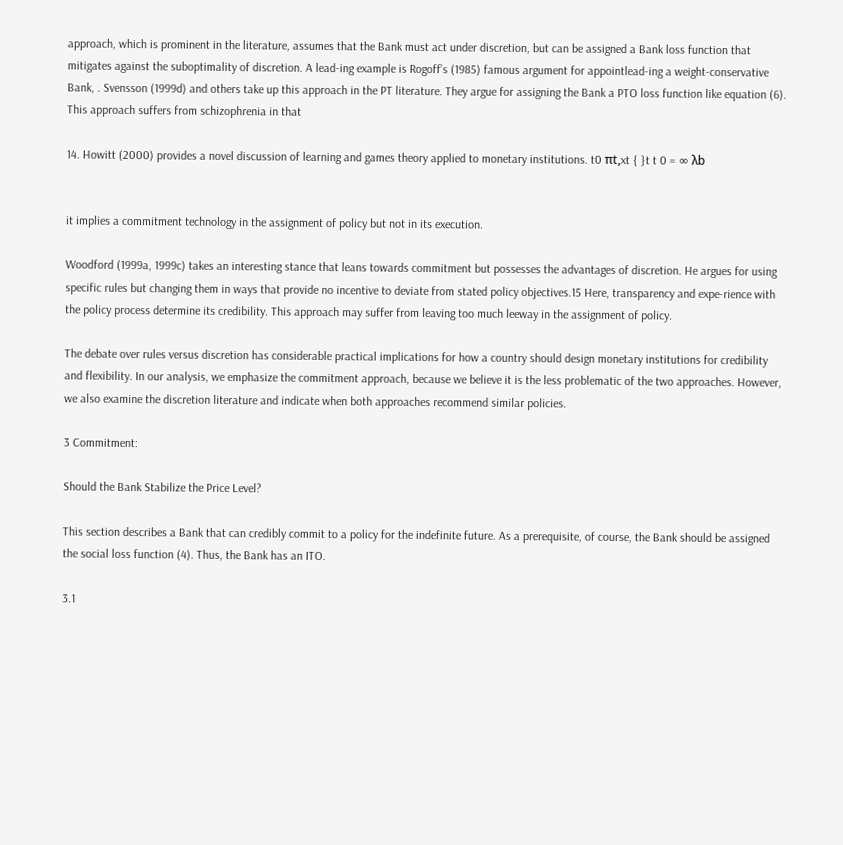approach, which is prominent in the literature, assumes that the Bank must act under discretion, but can be assigned a Bank loss function that mitigates against the suboptimality of discretion. A lead-ing example is Rogoff’s (1985) famous argument for appointlead-ing a weight-conservative Bank, . Svensson (1999d) and others take up this approach in the PT literature. They argue for assigning the Bank a PTO loss function like equation (6). This approach suffers from schizophrenia in that

14. Howitt (2000) provides a novel discussion of learning and games theory applied to monetary institutions. t0 πt,xt { }t t 0 = ∞ λb


it implies a commitment technology in the assignment of policy but not in its execution.

Woodford (1999a, 1999c) takes an interesting stance that leans towards commitment but possesses the advantages of discretion. He argues for using specific rules but changing them in ways that provide no incentive to deviate from stated policy objectives.15 Here, transparency and expe-rience with the policy process determine its credibility. This approach may suffer from leaving too much leeway in the assignment of policy.

The debate over rules versus discretion has considerable practical implications for how a country should design monetary institutions for credibility and flexibility. In our analysis, we emphasize the commitment approach, because we believe it is the less problematic of the two approaches. However, we also examine the discretion literature and indicate when both approaches recommend similar policies.

3 Commitment:

Should the Bank Stabilize the Price Level?

This section describes a Bank that can credibly commit to a policy for the indefinite future. As a prerequisite, of course, the Bank should be assigned the social loss function (4). Thus, the Bank has an ITO.

3.1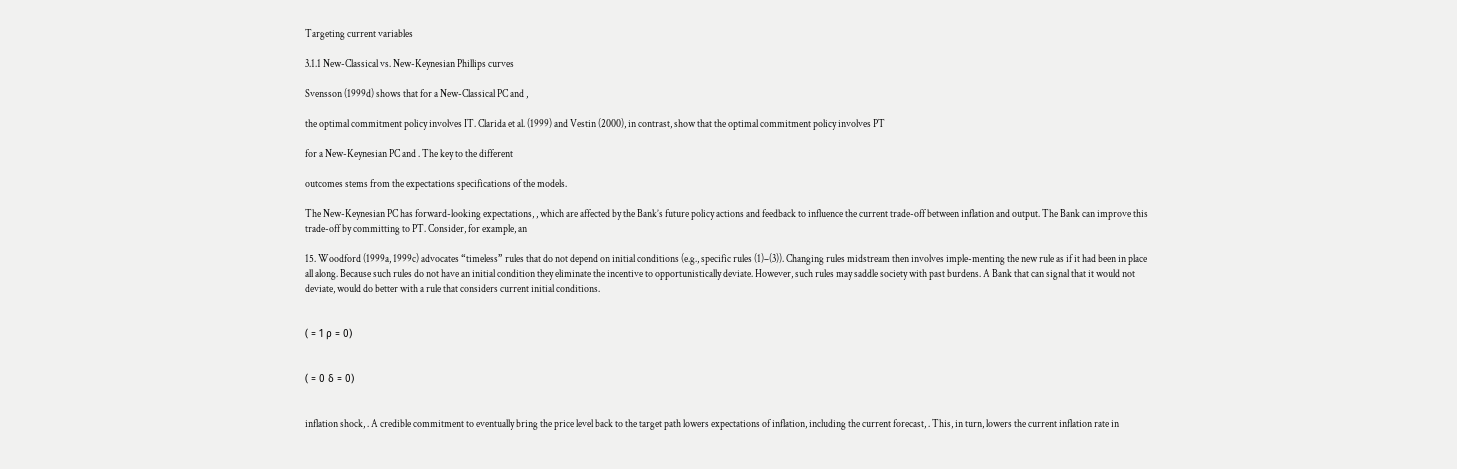Targeting current variables

3.1.1 New-Classical vs. New-Keynesian Phillips curves

Svensson (1999d) shows that for a New-Classical PC and ,

the optimal commitment policy involves IT. Clarida et al. (1999) and Vestin (2000), in contrast, show that the optimal commitment policy involves PT

for a New-Keynesian PC and . The key to the different

outcomes stems from the expectations specifications of the models.

The New-Keynesian PC has forward-looking expectations, , which are affected by the Bank’s future policy actions and feedback to influence the current trade-off between inflation and output. The Bank can improve this trade-off by committing to PT. Consider, for example, an

15. Woodford (1999a, 1999c) advocates “timeless” rules that do not depend on initial conditions (e.g., specific rules (1)–(3)). Changing rules midstream then involves imple-menting the new rule as if it had been in place all along. Because such rules do not have an initial condition they eliminate the incentive to opportunistically deviate. However, such rules may saddle society with past burdens. A Bank that can signal that it would not deviate, would do better with a rule that considers current initial conditions.


( = 1 ρ = 0)


( = 0 δ = 0)


inflation shock, . A credible commitment to eventually bring the price level back to the target path lowers expectations of inflation, including the current forecast, . This, in turn, lowers the current inflation rate in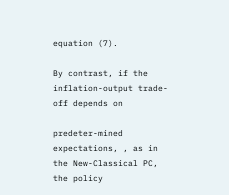equation (7).

By contrast, if the inflation-output trade-off depends on

predeter-mined expectations, , as in the New-Classical PC, the policy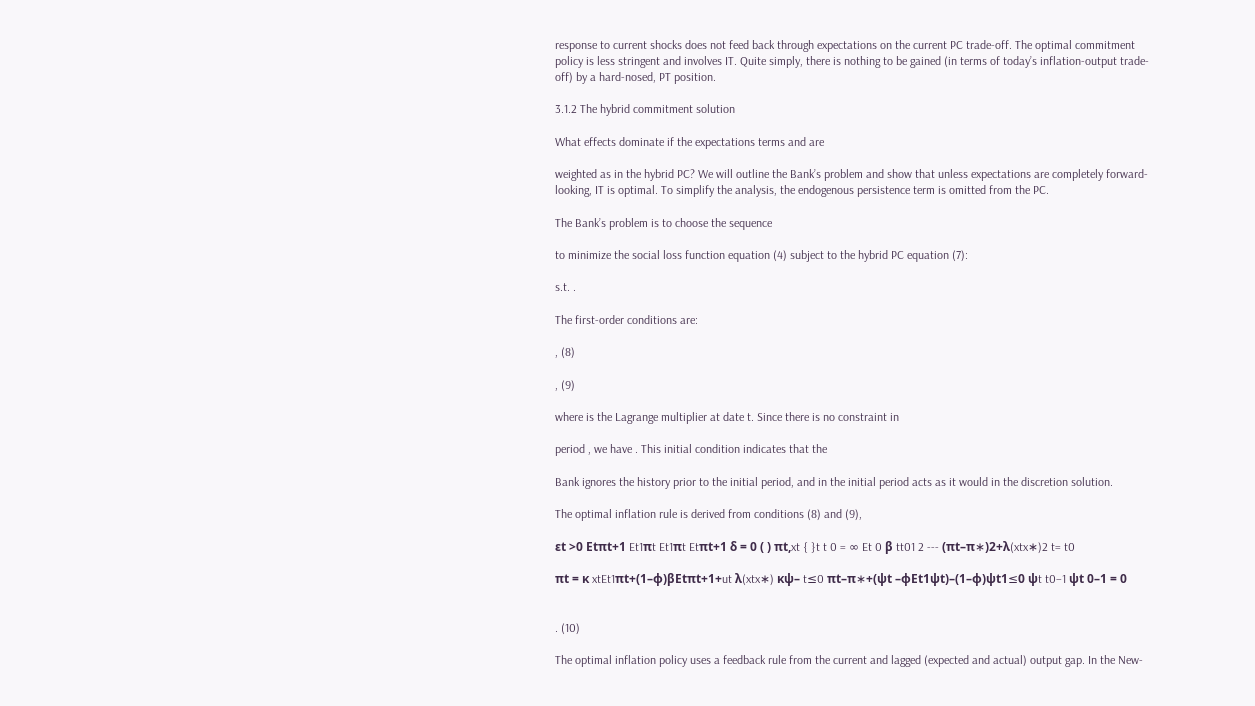response to current shocks does not feed back through expectations on the current PC trade-off. The optimal commitment policy is less stringent and involves IT. Quite simply, there is nothing to be gained (in terms of today’s inflation-output trade-off) by a hard-nosed, PT position.

3.1.2 The hybrid commitment solution

What effects dominate if the expectations terms and are

weighted as in the hybrid PC? We will outline the Bank’s problem and show that unless expectations are completely forward-looking, IT is optimal. To simplify the analysis, the endogenous persistence term is omitted from the PC.

The Bank’s problem is to choose the sequence

to minimize the social loss function equation (4) subject to the hybrid PC equation (7):

s.t. .

The first-order conditions are:

, (8)

, (9)

where is the Lagrange multiplier at date t. Since there is no constraint in

period , we have . This initial condition indicates that the

Bank ignores the history prior to the initial period, and in the initial period acts as it would in the discretion solution.

The optimal inflation rule is derived from conditions (8) and (9),

εt >0 Etπt+1 Et1πt Et1πt Etπt+1 δ = 0 ( ) πt,xt { }t t 0 = ∞ Et 0 β tt01 2 --- (πt–π∗)2+λ(xtx∗)2 t= t0

πt = κ xtEt1πt+(1–φ)βEtπt+1+ut λ(xtx∗) κψ– t≤0 πt–π∗+(ψt –φEt1ψt)–(1–φ)ψt1≤0 ψt t0–1 ψt 0–1 = 0


. (10)

The optimal inflation policy uses a feedback rule from the current and lagged (expected and actual) output gap. In the New-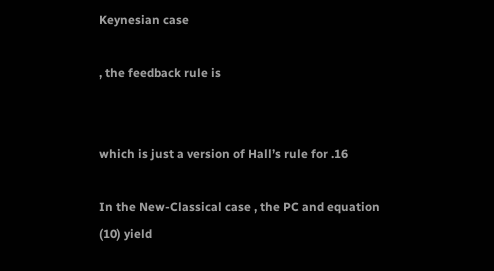Keynesian case

, the feedback rule is


which is just a version of Hall’s rule for .16

In the New-Classical case , the PC and equation (10) yield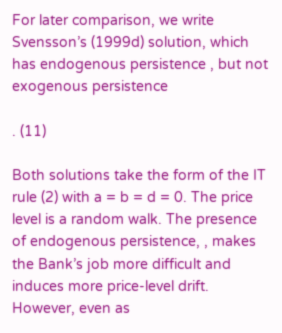For later comparison, we write Svensson’s (1999d) solution, which has endogenous persistence , but not exogenous persistence

. (11)

Both solutions take the form of the IT rule (2) with a = b = d = 0. The price level is a random walk. The presence of endogenous persistence, , makes the Bank’s job more difficult and induces more price-level drift. However, even as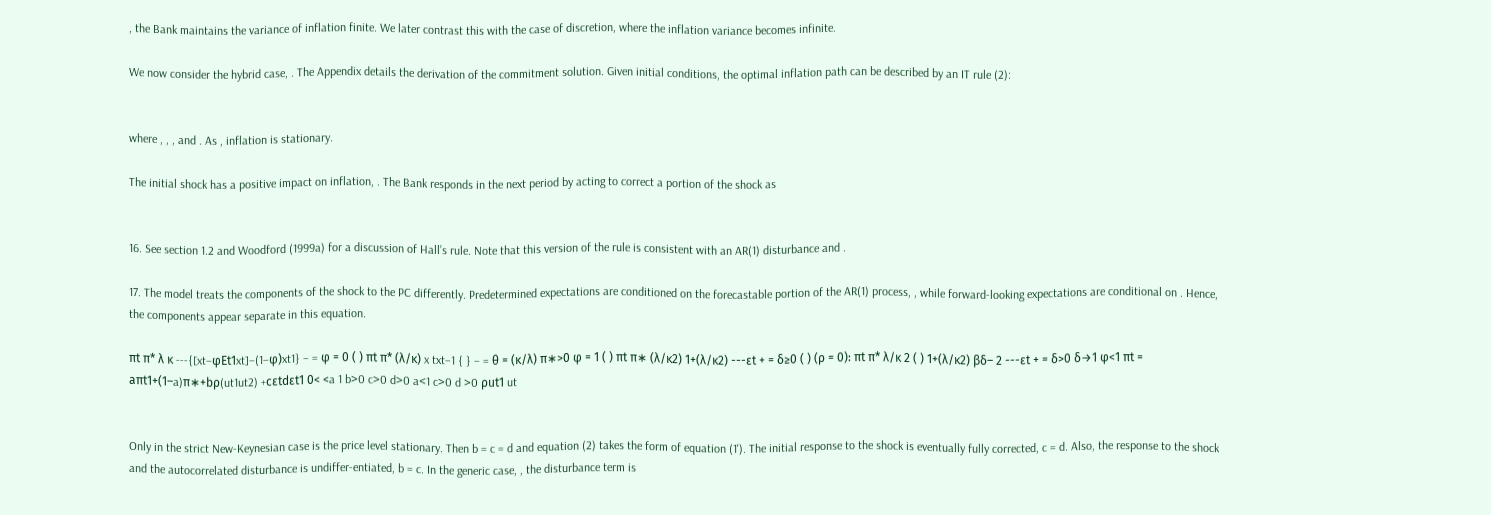, the Bank maintains the variance of inflation finite. We later contrast this with the case of discretion, where the inflation variance becomes infinite.

We now consider the hybrid case, . The Appendix details the derivation of the commitment solution. Given initial conditions, the optimal inflation path can be described by an IT rule (2):


where , , , and . As , inflation is stationary.

The initial shock has a positive impact on inflation, . The Bank responds in the next period by acting to correct a portion of the shock as


16. See section 1.2 and Woodford (1999a) for a discussion of Hall’s rule. Note that this version of the rule is consistent with an AR(1) disturbance and .

17. The model treats the components of the shock to the PC differently. Predetermined expectations are conditioned on the forecastable portion of the AR(1) process, , while forward-looking expectations are conditional on . Hence, the components appear separate in this equation.

πt π* λ κ ---{[xt–φEt1xt]–(1–φ)xt1} – = φ = 0 ( ) πt π* (λ/κ) x txt–1 { } – = θ = (κ/λ) π∗>0 φ = 1 ( ) πt π∗ (λ/κ2) 1+(λ/κ2) ---εt + = δ≥0 ( ) (ρ = 0): πt π* λ/κ 2 ( ) 1+(λ/κ2) βδ– 2 ---εt + = δ>0 δ→1 φ<1 πt = aπt1+(1–a)π∗+bρ(ut1ut2) +cεtdεt1 0< <a 1 b>0 c>0 d>0 a<1 c>0 d >0 ρut1 ut


Only in the strict New-Keynesian case is the price level stationary. Then b = c = d and equation (2) takes the form of equation (1'). The initial response to the shock is eventually fully corrected, c = d. Also, the response to the shock and the autocorrelated disturbance is undiffer-entiated, b = c. In the generic case, , the disturbance term is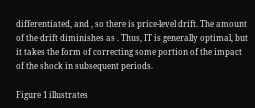differentiated, and , so there is price-level drift. The amount of the drift diminishes as . Thus, IT is generally optimal, but it takes the form of correcting some portion of the impact of the shock in subsequent periods.

Figure 1 illustrates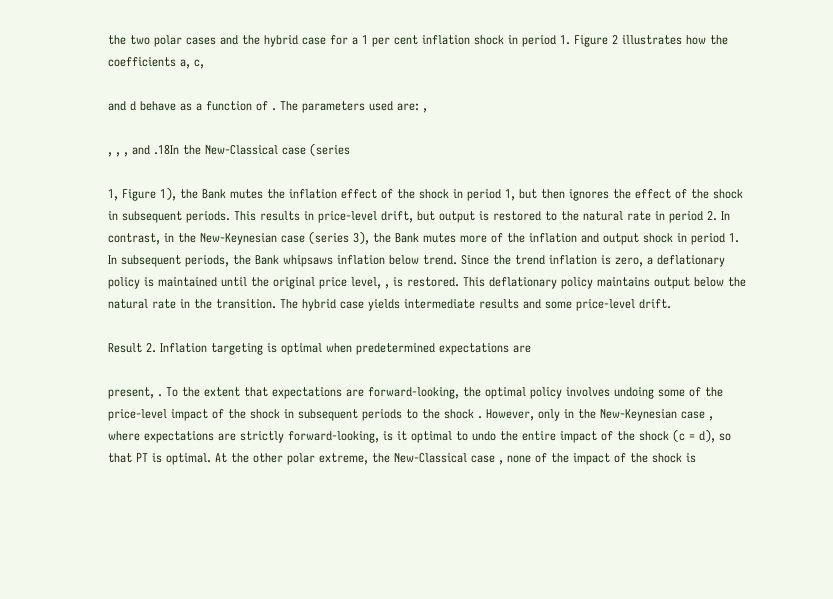the two polar cases and the hybrid case for a 1 per cent inflation shock in period 1. Figure 2 illustrates how the coefficients a, c,

and d behave as a function of . The parameters used are: ,

, , , and .18In the New-Classical case (series

1, Figure 1), the Bank mutes the inflation effect of the shock in period 1, but then ignores the effect of the shock in subsequent periods. This results in price-level drift, but output is restored to the natural rate in period 2. In contrast, in the New-Keynesian case (series 3), the Bank mutes more of the inflation and output shock in period 1. In subsequent periods, the Bank whipsaws inflation below trend. Since the trend inflation is zero, a deflationary policy is maintained until the original price level, , is restored. This deflationary policy maintains output below the natural rate in the transition. The hybrid case yields intermediate results and some price-level drift.

Result 2. Inflation targeting is optimal when predetermined expectations are

present, . To the extent that expectations are forward-looking, the optimal policy involves undoing some of the price-level impact of the shock in subsequent periods to the shock . However, only in the New-Keynesian case , where expectations are strictly forward-looking, is it optimal to undo the entire impact of the shock (c = d), so that PT is optimal. At the other polar extreme, the New-Classical case , none of the impact of the shock is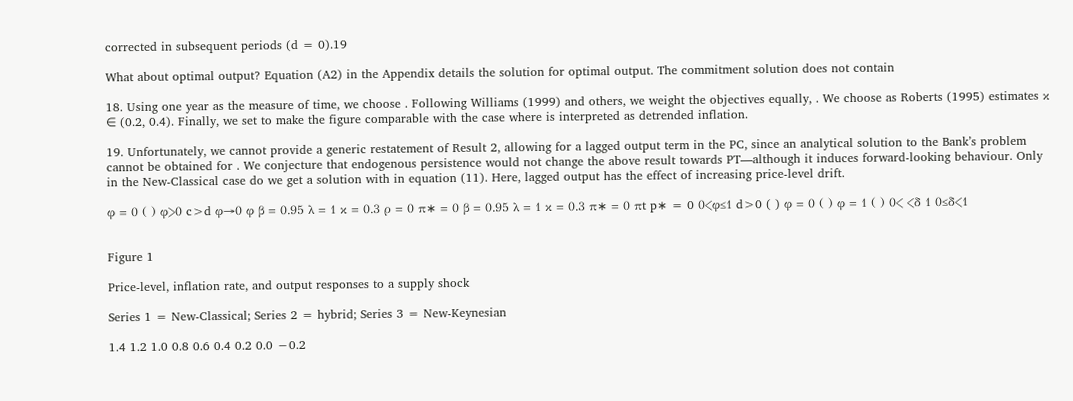corrected in subsequent periods (d = 0).19

What about optimal output? Equation (A2) in the Appendix details the solution for optimal output. The commitment solution does not contain

18. Using one year as the measure of time, we choose . Following Williams (1999) and others, we weight the objectives equally, . We choose as Roberts (1995) estimates κ ∈ (0.2, 0.4). Finally, we set to make the figure comparable with the case where is interpreted as detrended inflation.

19. Unfortunately, we cannot provide a generic restatement of Result 2, allowing for a lagged output term in the PC, since an analytical solution to the Bank’s problem cannot be obtained for . We conjecture that endogenous persistence would not change the above result towards PT—although it induces forward-looking behaviour. Only in the New-Classical case do we get a solution with in equation (11). Here, lagged output has the effect of increasing price-level drift.

φ = 0 ( ) φ>0 c>d φ→0 φ β = 0.95 λ = 1 κ = 0.3 ρ = 0 π∗ = 0 β = 0.95 λ = 1 κ = 0.3 π∗ = 0 πt p∗ = 0 0<φ≤1 d>0 ( ) φ = 0 ( ) φ = 1 ( ) 0< <δ 1 0≤δ<1


Figure 1

Price-level, inflation rate, and output responses to a supply shock

Series 1 = New-Classical; Series 2 = hybrid; Series 3 = New-Keynesian

1.4 1.2 1.0 0.8 0.6 0.4 0.2 0.0 −0.2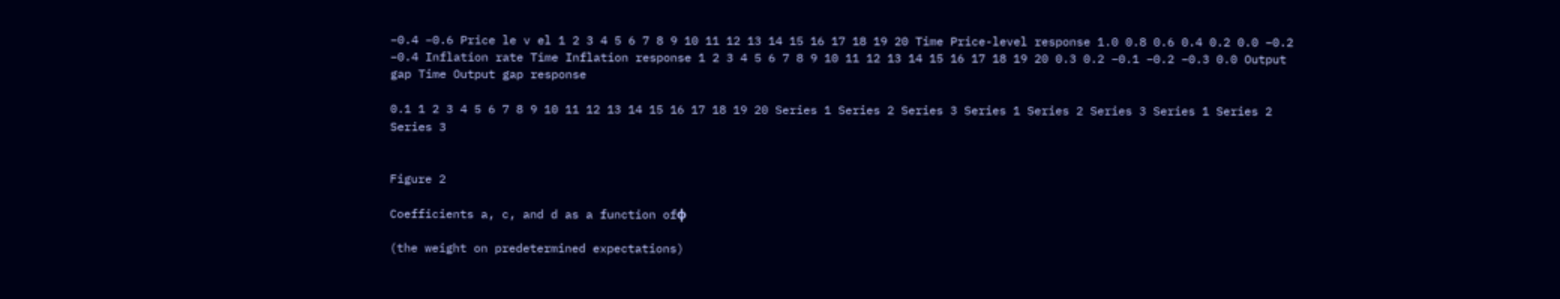−0.4 −0.6 Price le v el 1 2 3 4 5 6 7 8 9 10 11 12 13 14 15 16 17 18 19 20 Time Price-level response 1.0 0.8 0.6 0.4 0.2 0.0 −0.2 −0.4 Inflation rate Time Inflation response 1 2 3 4 5 6 7 8 9 10 11 12 13 14 15 16 17 18 19 20 0.3 0.2 −0.1 −0.2 −0.3 0.0 Output gap Time Output gap response

0.1 1 2 3 4 5 6 7 8 9 10 11 12 13 14 15 16 17 18 19 20 Series 1 Series 2 Series 3 Series 1 Series 2 Series 3 Series 1 Series 2 Series 3


Figure 2

Coefficients a, c, and d as a function ofφ

(the weight on predetermined expectations)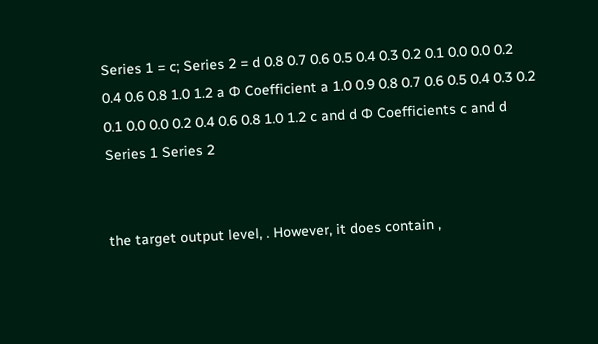Series 1 = c; Series 2 = d 0.8 0.7 0.6 0.5 0.4 0.3 0.2 0.1 0.0 0.0 0.2 0.4 0.6 0.8 1.0 1.2 a Φ Coefficient a 1.0 0.9 0.8 0.7 0.6 0.5 0.4 0.3 0.2 0.1 0.0 0.0 0.2 0.4 0.6 0.8 1.0 1.2 c and d Φ Coefficients c and d Series 1 Series 2


the target output level, . However, it does contain ,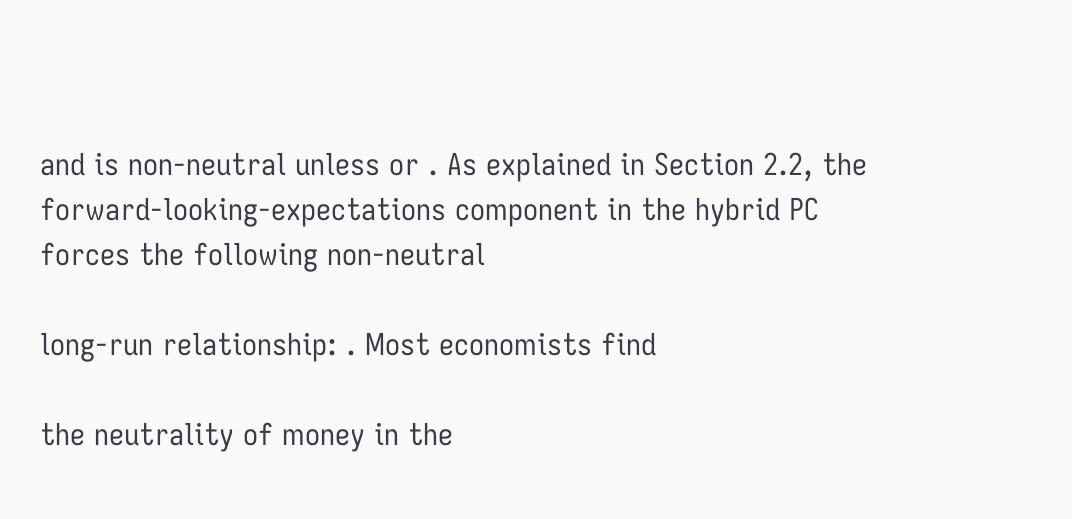and is non-neutral unless or . As explained in Section 2.2, the forward-looking-expectations component in the hybrid PC forces the following non-neutral

long-run relationship: . Most economists find

the neutrality of money in the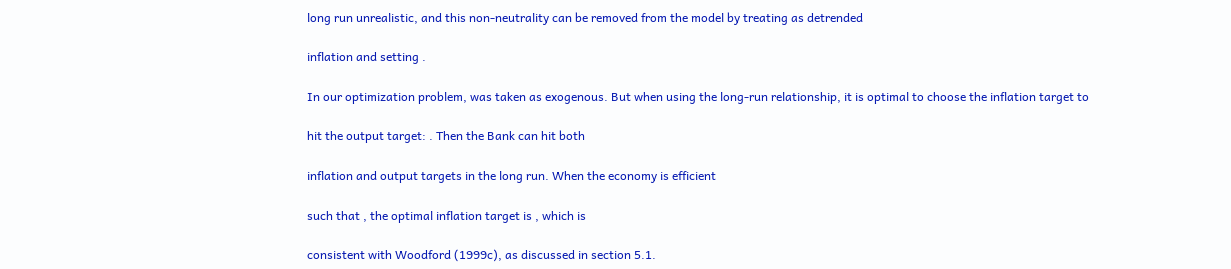long run unrealistic, and this non-neutrality can be removed from the model by treating as detrended

inflation and setting .

In our optimization problem, was taken as exogenous. But when using the long-run relationship, it is optimal to choose the inflation target to

hit the output target: . Then the Bank can hit both

inflation and output targets in the long run. When the economy is efficient

such that , the optimal inflation target is , which is

consistent with Woodford (1999c), as discussed in section 5.1.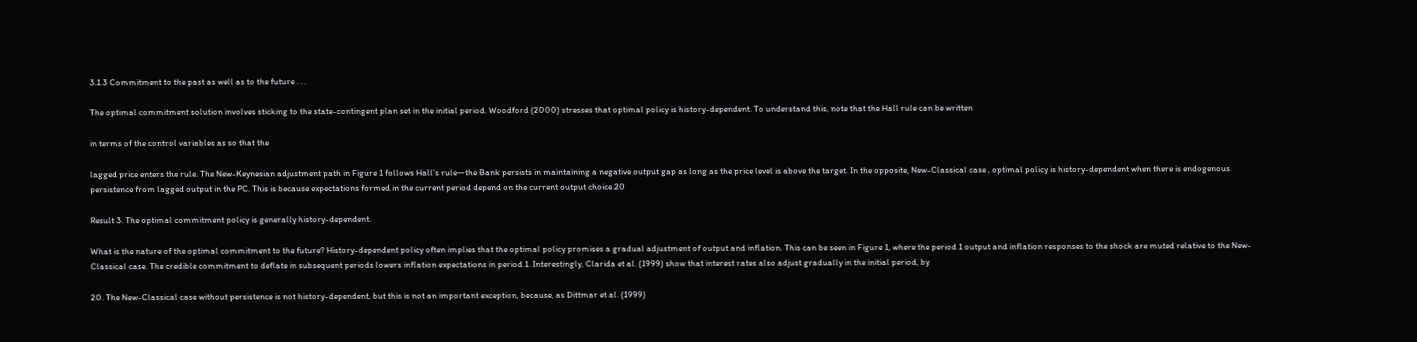3.1.3 Commitment to the past as well as to the future . . .

The optimal commitment solution involves sticking to the state-contingent plan set in the initial period. Woodford (2000) stresses that optimal policy is history-dependent. To understand this, note that the Hall rule can be written

in terms of the control variables as so that the

lagged price enters the rule. The New-Keynesian adjustment path in Figure 1 follows Hall’s rule—the Bank persists in maintaining a negative output gap as long as the price level is above the target. In the opposite, New-Classical case , optimal policy is history-dependent when there is endogenous persistence from lagged output in the PC. This is because expectations formed in the current period depend on the current output choice.20

Result 3. The optimal commitment policy is generally history-dependent.

What is the nature of the optimal commitment to the future? History-dependent policy often implies that the optimal policy promises a gradual adjustment of output and inflation. This can be seen in Figure 1, where the period 1 output and inflation responses to the shock are muted relative to the New-Classical case. The credible commitment to deflate in subsequent periods lowers inflation expectations in period 1. Interestingly, Clarida et al. (1999) show that interest rates also adjust gradually in the initial period, by

20. The New-Classical case without persistence is not history-dependent, but this is not an important exception, because, as Dittmar et al. (1999)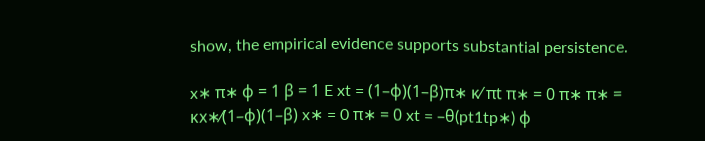show, the empirical evidence supports substantial persistence.

x∗ π∗ φ = 1 β = 1 E xt = (1–φ)(1–β)π∗ κ⁄ πt π∗ = 0 π∗ π∗ = κx∗⁄(1–φ)(1–β) x∗ = 0 π∗ = 0 xt = –θ(pt1tp∗) φ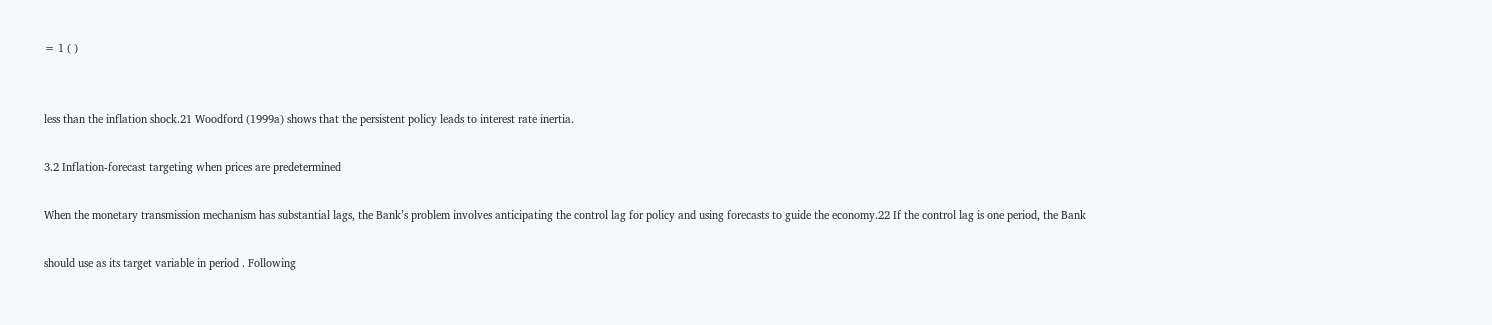= 1 ( )


less than the inflation shock.21 Woodford (1999a) shows that the persistent policy leads to interest rate inertia.

3.2 Inflation-forecast targeting when prices are predetermined

When the monetary transmission mechanism has substantial lags, the Bank’s problem involves anticipating the control lag for policy and using forecasts to guide the economy.22 If the control lag is one period, the Bank

should use as its target variable in period . Following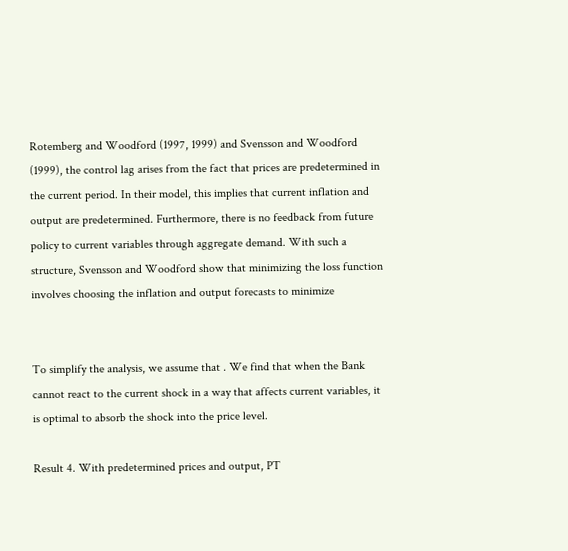Rotemberg and Woodford (1997, 1999) and Svensson and Woodford (1999), the control lag arises from the fact that prices are predetermined in the current period. In their model, this implies that current inflation and output are predetermined. Furthermore, there is no feedback from future policy to current variables through aggregate demand. With such a structure, Svensson and Woodford show that minimizing the loss function involves choosing the inflation and output forecasts to minimize


To simplify the analysis, we assume that . We find that when the Bank cannot react to the current shock in a way that affects current variables, it is optimal to absorb the shock into the price level.

Result 4. With predetermined prices and output, PT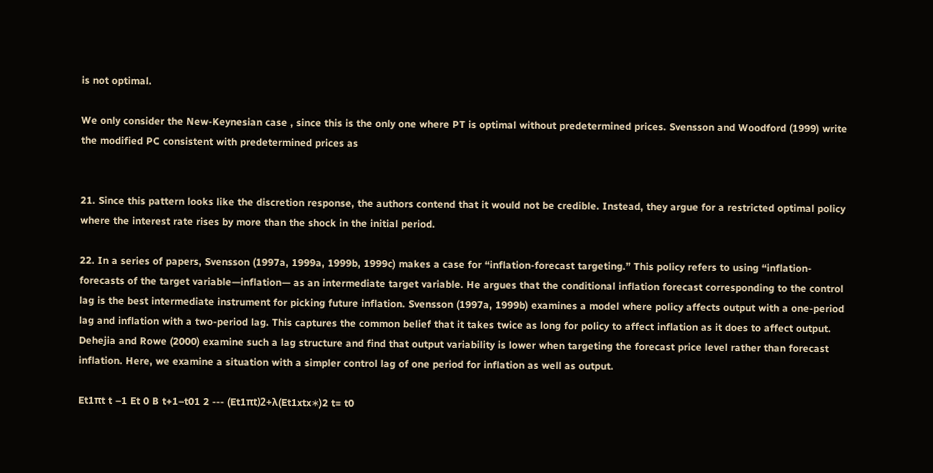is not optimal.

We only consider the New-Keynesian case , since this is the only one where PT is optimal without predetermined prices. Svensson and Woodford (1999) write the modified PC consistent with predetermined prices as


21. Since this pattern looks like the discretion response, the authors contend that it would not be credible. Instead, they argue for a restricted optimal policy where the interest rate rises by more than the shock in the initial period.

22. In a series of papers, Svensson (1997a, 1999a, 1999b, 1999c) makes a case for “inflation-forecast targeting.” This policy refers to using “inflation-forecasts of the target variable—inflation— as an intermediate target variable. He argues that the conditional inflation forecast corresponding to the control lag is the best intermediate instrument for picking future inflation. Svensson (1997a, 1999b) examines a model where policy affects output with a one-period lag and inflation with a two-period lag. This captures the common belief that it takes twice as long for policy to affect inflation as it does to affect output. Dehejia and Rowe (2000) examine such a lag structure and find that output variability is lower when targeting the forecast price level rather than forecast inflation. Here, we examine a situation with a simpler control lag of one period for inflation as well as output.

Et1πt t –1 Et 0 B t+1–t01 2 --- (Et1πt)2+λ(Et1xtx∗)2 t= t0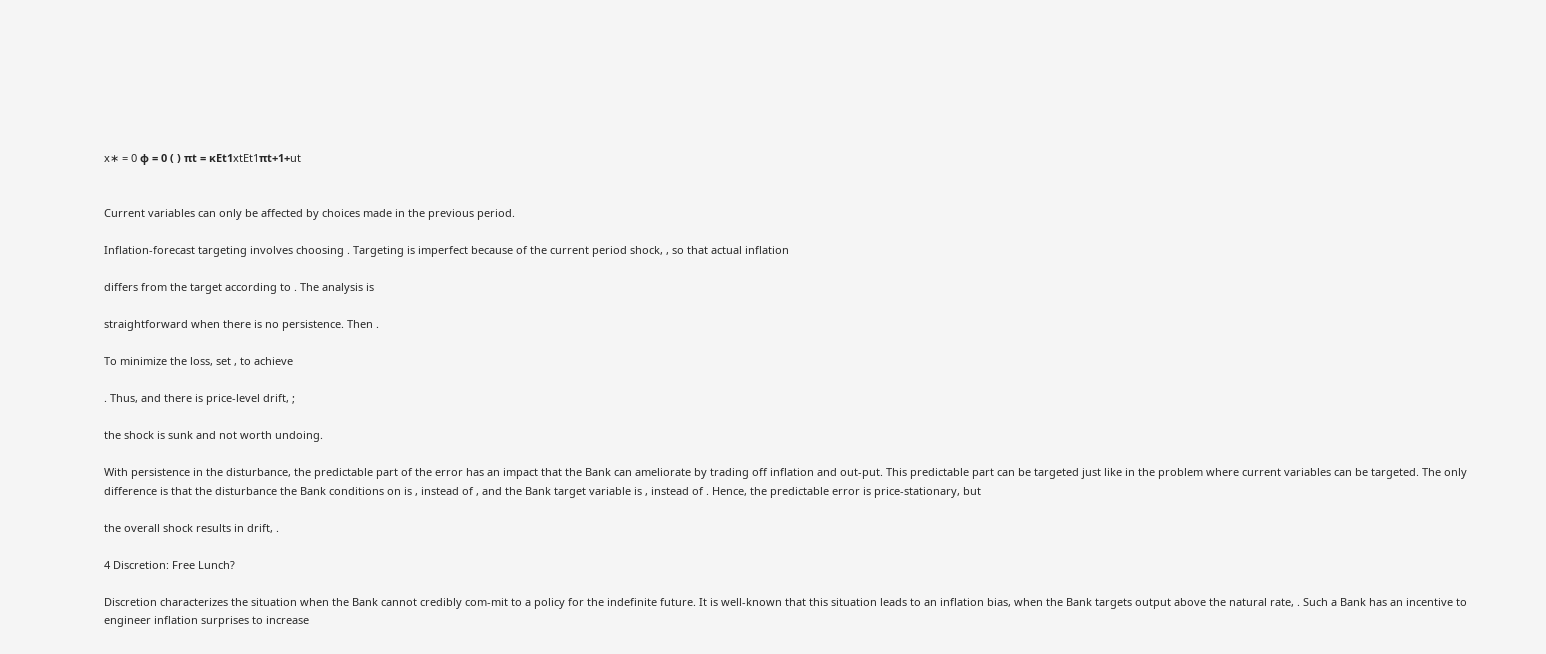x∗ = 0 φ = 0 ( ) πt = κEt1xtEt1πt+1+ut


Current variables can only be affected by choices made in the previous period.

Inflation-forecast targeting involves choosing . Targeting is imperfect because of the current period shock, , so that actual inflation

differs from the target according to . The analysis is

straightforward when there is no persistence. Then .

To minimize the loss, set , to achieve

. Thus, and there is price-level drift, ;

the shock is sunk and not worth undoing.

With persistence in the disturbance, the predictable part of the error has an impact that the Bank can ameliorate by trading off inflation and out-put. This predictable part can be targeted just like in the problem where current variables can be targeted. The only difference is that the disturbance the Bank conditions on is , instead of , and the Bank target variable is , instead of . Hence, the predictable error is price-stationary, but

the overall shock results in drift, .

4 Discretion: Free Lunch?

Discretion characterizes the situation when the Bank cannot credibly com-mit to a policy for the indefinite future. It is well-known that this situation leads to an inflation bias, when the Bank targets output above the natural rate, . Such a Bank has an incentive to engineer inflation surprises to increase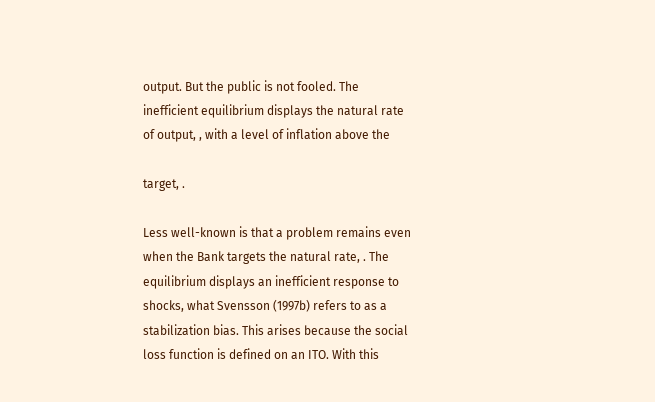output. But the public is not fooled. The inefficient equilibrium displays the natural rate of output, , with a level of inflation above the

target, .

Less well-known is that a problem remains even when the Bank targets the natural rate, . The equilibrium displays an inefficient response to shocks, what Svensson (1997b) refers to as a stabilization bias. This arises because the social loss function is defined on an ITO. With this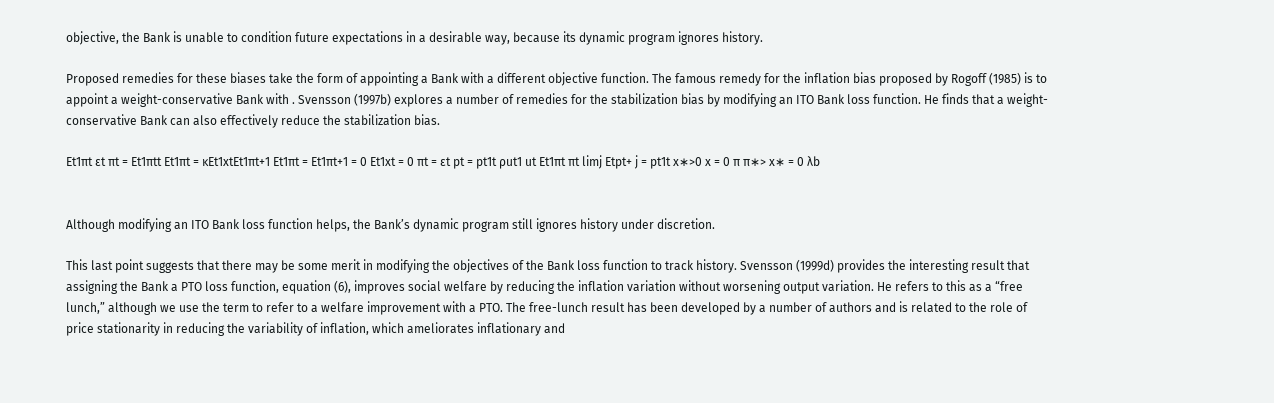objective, the Bank is unable to condition future expectations in a desirable way, because its dynamic program ignores history.

Proposed remedies for these biases take the form of appointing a Bank with a different objective function. The famous remedy for the inflation bias proposed by Rogoff (1985) is to appoint a weight-conservative Bank with . Svensson (1997b) explores a number of remedies for the stabilization bias by modifying an ITO Bank loss function. He finds that a weight-conservative Bank can also effectively reduce the stabilization bias.

Et1πt εt πt = Et1πtt Et1πt = κEt1xtEt1πt+1 Et1πt = Et1πt+1 = 0 Et1xt = 0 πt = εt pt = pt1t ρut1 ut Et1πt πt limj Etpt+ j = pt1t x∗>0 x = 0 π π∗> x∗ = 0 λb


Although modifying an ITO Bank loss function helps, the Bank’s dynamic program still ignores history under discretion.

This last point suggests that there may be some merit in modifying the objectives of the Bank loss function to track history. Svensson (1999d) provides the interesting result that assigning the Bank a PTO loss function, equation (6), improves social welfare by reducing the inflation variation without worsening output variation. He refers to this as a “free lunch,” although we use the term to refer to a welfare improvement with a PTO. The free-lunch result has been developed by a number of authors and is related to the role of price stationarity in reducing the variability of inflation, which ameliorates inflationary and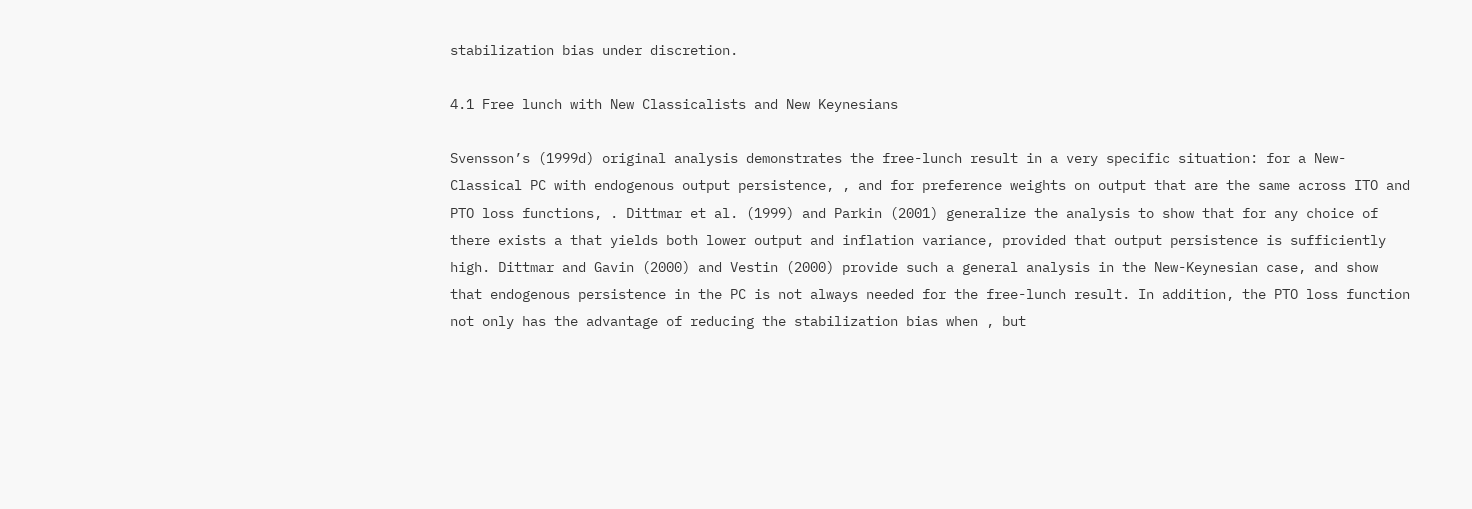stabilization bias under discretion.

4.1 Free lunch with New Classicalists and New Keynesians

Svensson’s (1999d) original analysis demonstrates the free-lunch result in a very specific situation: for a New-Classical PC with endogenous output persistence, , and for preference weights on output that are the same across ITO and PTO loss functions, . Dittmar et al. (1999) and Parkin (2001) generalize the analysis to show that for any choice of there exists a that yields both lower output and inflation variance, provided that output persistence is sufficiently high. Dittmar and Gavin (2000) and Vestin (2000) provide such a general analysis in the New-Keynesian case, and show that endogenous persistence in the PC is not always needed for the free-lunch result. In addition, the PTO loss function not only has the advantage of reducing the stabilization bias when , but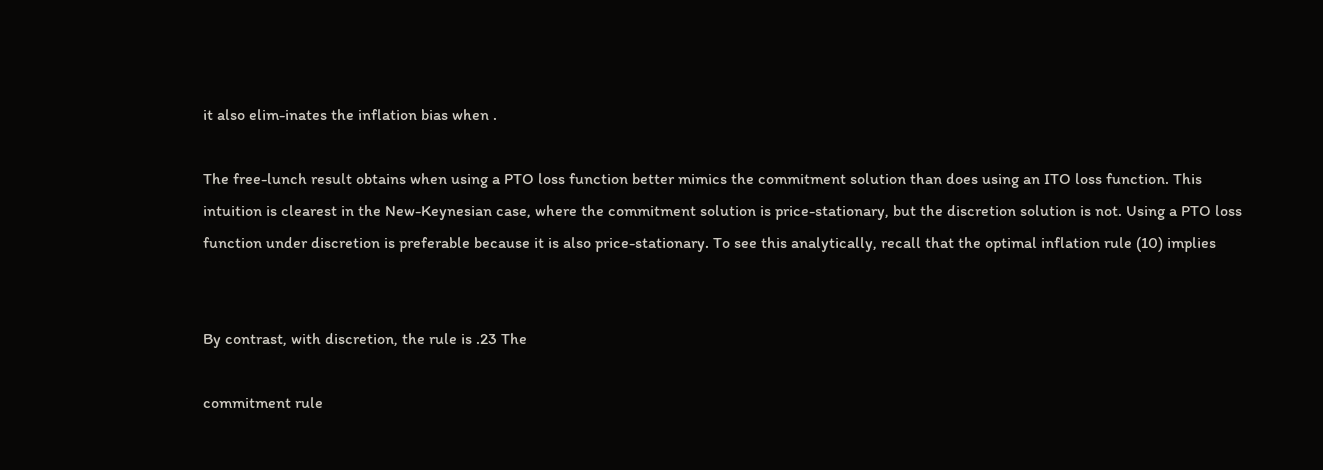it also elim-inates the inflation bias when .

The free-lunch result obtains when using a PTO loss function better mimics the commitment solution than does using an ITO loss function. This intuition is clearest in the New-Keynesian case, where the commitment solution is price-stationary, but the discretion solution is not. Using a PTO loss function under discretion is preferable because it is also price-stationary. To see this analytically, recall that the optimal inflation rule (10) implies


By contrast, with discretion, the rule is .23 The

commitment rule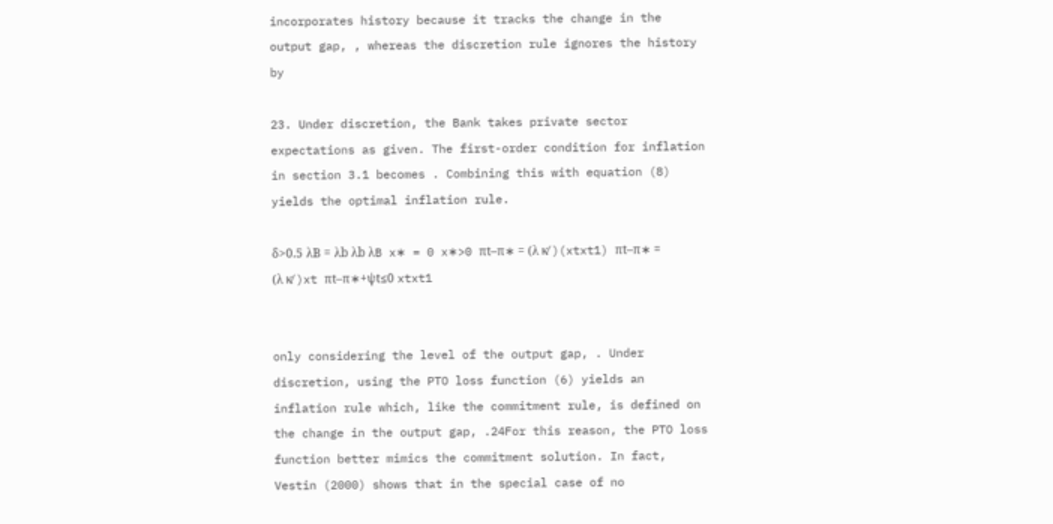incorporates history because it tracks the change in the output gap, , whereas the discretion rule ignores the history by

23. Under discretion, the Bank takes private sector expectations as given. The first-order condition for inflation in section 3.1 becomes . Combining this with equation (8) yields the optimal inflation rule.

δ>0.5 λB = λb λb λB x∗ = 0 x∗>0 πt–π∗ = (λ κ⁄ )(xtxt1) πt–π∗ = (λ κ⁄ )xt πt–π∗+ψt≤0 xtxt1


only considering the level of the output gap, . Under discretion, using the PTO loss function (6) yields an inflation rule which, like the commitment rule, is defined on the change in the output gap, .24For this reason, the PTO loss function better mimics the commitment solution. In fact, Vestin (2000) shows that in the special case of no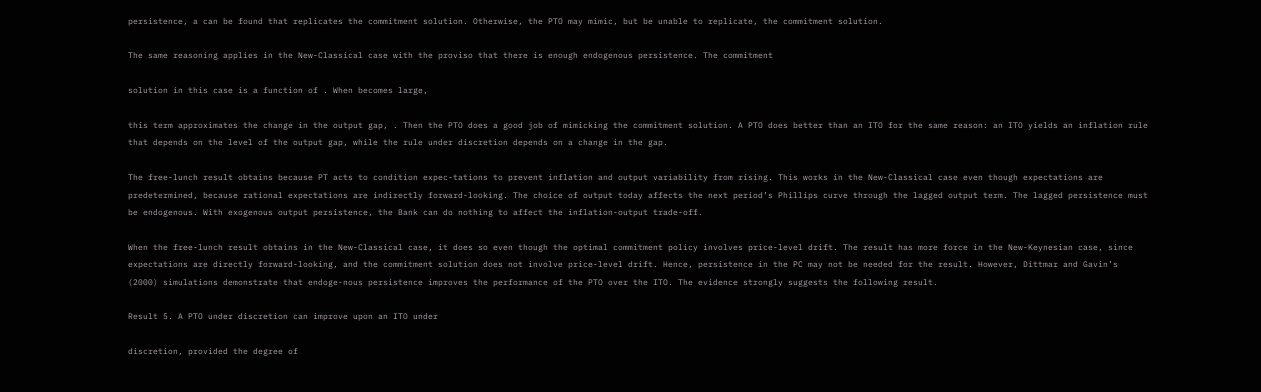persistence, a can be found that replicates the commitment solution. Otherwise, the PTO may mimic, but be unable to replicate, the commitment solution.

The same reasoning applies in the New-Classical case with the proviso that there is enough endogenous persistence. The commitment

solution in this case is a function of . When becomes large,

this term approximates the change in the output gap, . Then the PTO does a good job of mimicking the commitment solution. A PTO does better than an ITO for the same reason: an ITO yields an inflation rule that depends on the level of the output gap, while the rule under discretion depends on a change in the gap.

The free-lunch result obtains because PT acts to condition expec-tations to prevent inflation and output variability from rising. This works in the New-Classical case even though expectations are predetermined, because rational expectations are indirectly forward-looking. The choice of output today affects the next period’s Phillips curve through the lagged output term. The lagged persistence must be endogenous. With exogenous output persistence, the Bank can do nothing to affect the inflation-output trade-off.

When the free-lunch result obtains in the New-Classical case, it does so even though the optimal commitment policy involves price-level drift. The result has more force in the New-Keynesian case, since expectations are directly forward-looking, and the commitment solution does not involve price-level drift. Hence, persistence in the PC may not be needed for the result. However, Dittmar and Gavin’s (2000) simulations demonstrate that endoge-nous persistence improves the performance of the PTO over the ITO. The evidence strongly suggests the following result.

Result 5. A PTO under discretion can improve upon an ITO under

discretion, provided the degree of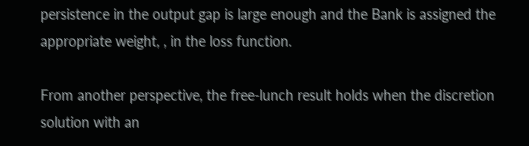persistence in the output gap is large enough and the Bank is assigned the appropriate weight, , in the loss function.

From another perspective, the free-lunch result holds when the discretion solution with an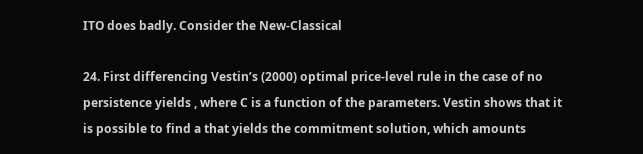ITO does badly. Consider the New-Classical

24. First differencing Vestin’s (2000) optimal price-level rule in the case of no persistence yields , where C is a function of the parameters. Vestin shows that it is possible to find a that yields the commitment solution, which amounts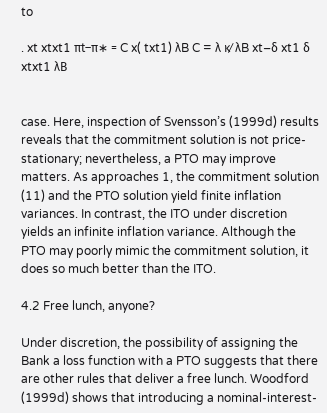to

. xt xtxt1 πt–π∗ = C x( txt1) λB C = λ κ⁄ λB xt–δ xt1 δ xtxt1 λB


case. Here, inspection of Svensson’s (1999d) results reveals that the commitment solution is not price-stationary; nevertheless, a PTO may improve matters. As approaches 1, the commitment solution (11) and the PTO solution yield finite inflation variances. In contrast, the ITO under discretion yields an infinite inflation variance. Although the PTO may poorly mimic the commitment solution, it does so much better than the ITO.

4.2 Free lunch, anyone?

Under discretion, the possibility of assigning the Bank a loss function with a PTO suggests that there are other rules that deliver a free lunch. Woodford (1999d) shows that introducing a nominal-interest-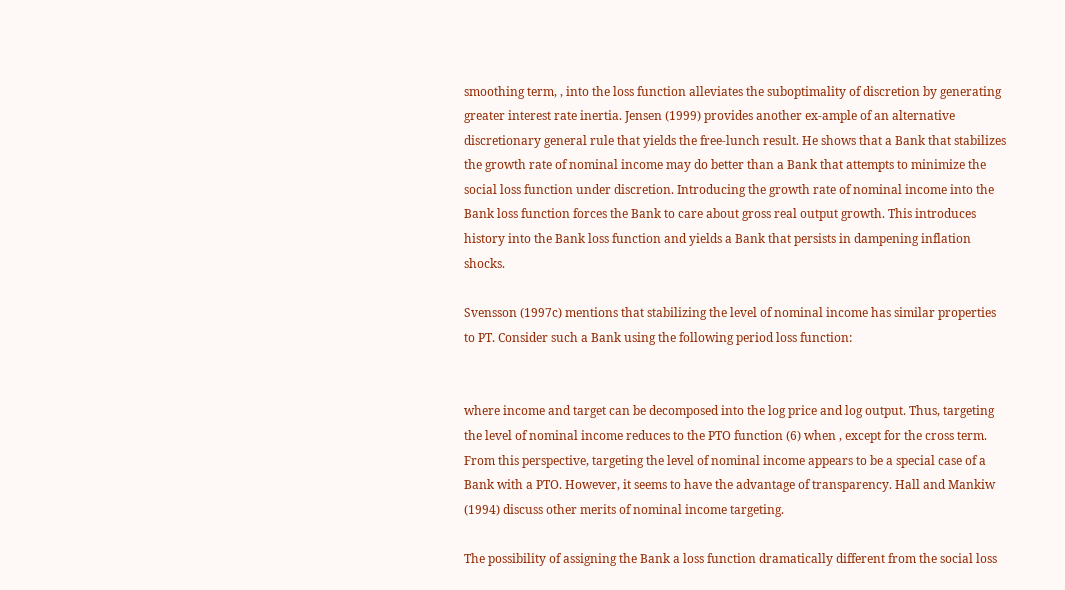smoothing term, , into the loss function alleviates the suboptimality of discretion by generating greater interest rate inertia. Jensen (1999) provides another ex-ample of an alternative discretionary general rule that yields the free-lunch result. He shows that a Bank that stabilizes the growth rate of nominal income may do better than a Bank that attempts to minimize the social loss function under discretion. Introducing the growth rate of nominal income into the Bank loss function forces the Bank to care about gross real output growth. This introduces history into the Bank loss function and yields a Bank that persists in dampening inflation shocks.

Svensson (1997c) mentions that stabilizing the level of nominal income has similar properties to PT. Consider such a Bank using the following period loss function:


where income and target can be decomposed into the log price and log output. Thus, targeting the level of nominal income reduces to the PTO function (6) when , except for the cross term. From this perspective, targeting the level of nominal income appears to be a special case of a Bank with a PTO. However, it seems to have the advantage of transparency. Hall and Mankiw (1994) discuss other merits of nominal income targeting.

The possibility of assigning the Bank a loss function dramatically different from the social loss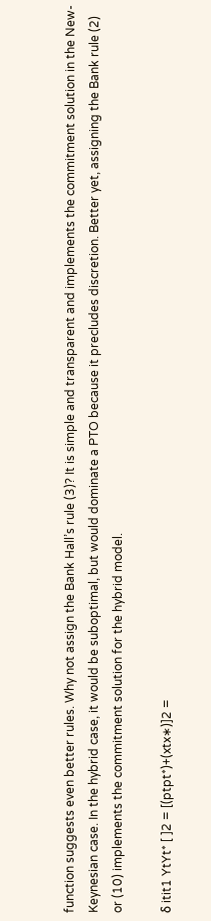function suggests even better rules. Why not assign the Bank Hall’s rule (3)? It is simple and transparent and implements the commitment solution in the New-Keynesian case. In the hybrid case, it would be suboptimal, but would dominate a PTO because it precludes discretion. Better yet, assigning the Bank rule (2) or (10) implements the commitment solution for the hybrid model.

δ itit1 YtYt* [ ]2 = [(ptpt*)+(xtx∗)]2 =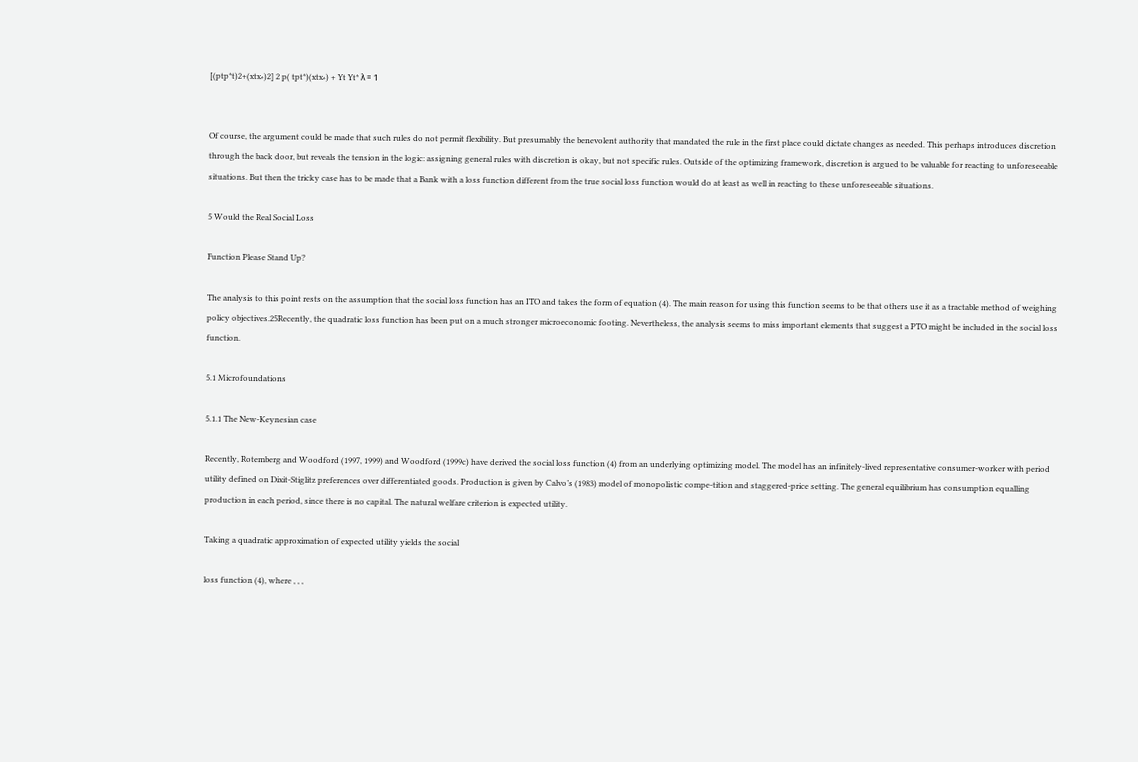[(ptp*t)2+(xtx∗)2] 2 p( tpt*)(xtx∗) + Yt Yt* λ = 1


Of course, the argument could be made that such rules do not permit flexibility. But presumably the benevolent authority that mandated the rule in the first place could dictate changes as needed. This perhaps introduces discretion through the back door, but reveals the tension in the logic: assigning general rules with discretion is okay, but not specific rules. Outside of the optimizing framework, discretion is argued to be valuable for reacting to unforeseeable situations. But then the tricky case has to be made that a Bank with a loss function different from the true social loss function would do at least as well in reacting to these unforeseeable situations.

5 Would the Real Social Loss

Function Please Stand Up?

The analysis to this point rests on the assumption that the social loss function has an ITO and takes the form of equation (4). The main reason for using this function seems to be that others use it as a tractable method of weighing policy objectives.25Recently, the quadratic loss function has been put on a much stronger microeconomic footing. Nevertheless, the analysis seems to miss important elements that suggest a PTO might be included in the social loss function.

5.1 Microfoundations

5.1.1 The New-Keynesian case

Recently, Rotemberg and Woodford (1997, 1999) and Woodford (1999c) have derived the social loss function (4) from an underlying optimizing model. The model has an infinitely-lived representative consumer-worker with period utility defined on Dixit-Stiglitz preferences over differentiated goods. Production is given by Calvo’s (1983) model of monopolistic compe-tition and staggered-price setting. The general equilibrium has consumption equalling production in each period, since there is no capital. The natural welfare criterion is expected utility.

Taking a quadratic approximation of expected utility yields the social

loss function (4), where , , ,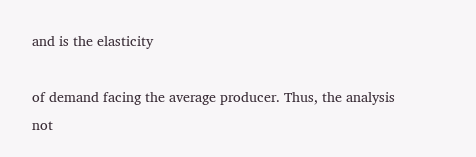and is the elasticity

of demand facing the average producer. Thus, the analysis not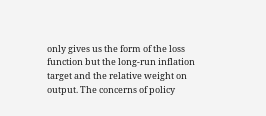only gives us the form of the loss function but the long-run inflation target and the relative weight on output. The concerns of policy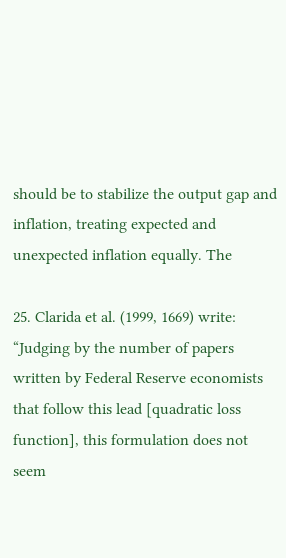should be to stabilize the output gap and inflation, treating expected and unexpected inflation equally. The

25. Clarida et al. (1999, 1669) write: “Judging by the number of papers written by Federal Reserve economists that follow this lead [quadratic loss function], this formulation does not seem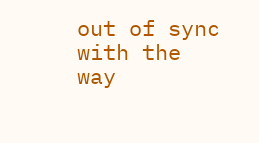out of sync with the way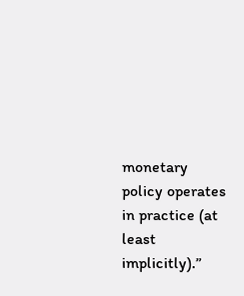monetary policy operates in practice (at least implicitly).”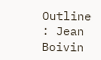Outline : Jean Boivin